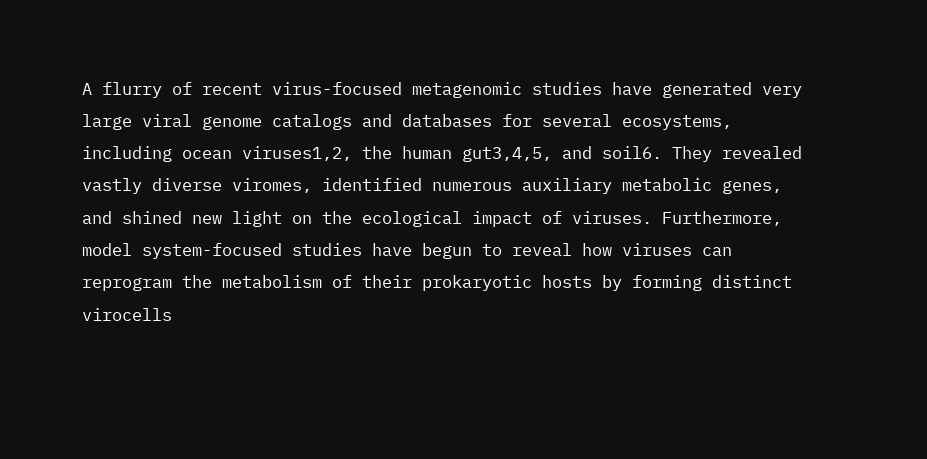A flurry of recent virus-focused metagenomic studies have generated very large viral genome catalogs and databases for several ecosystems, including ocean viruses1,2, the human gut3,4,5, and soil6. They revealed vastly diverse viromes, identified numerous auxiliary metabolic genes, and shined new light on the ecological impact of viruses. Furthermore, model system-focused studies have begun to reveal how viruses can reprogram the metabolism of their prokaryotic hosts by forming distinct virocells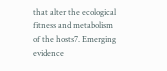that alter the ecological fitness and metabolism of the hosts7. Emerging evidence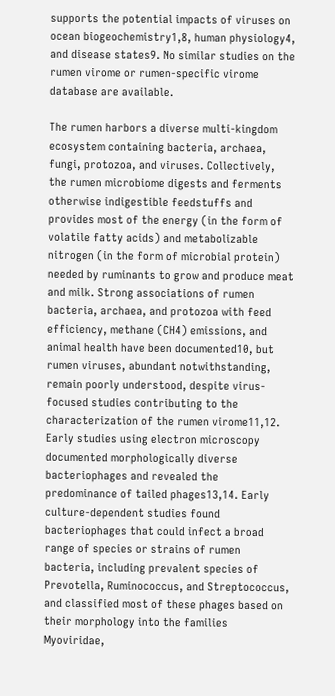supports the potential impacts of viruses on ocean biogeochemistry1,8, human physiology4, and disease states9. No similar studies on the rumen virome or rumen-specific virome database are available.

The rumen harbors a diverse multi-kingdom ecosystem containing bacteria, archaea, fungi, protozoa, and viruses. Collectively, the rumen microbiome digests and ferments otherwise indigestible feedstuffs and provides most of the energy (in the form of volatile fatty acids) and metabolizable nitrogen (in the form of microbial protein) needed by ruminants to grow and produce meat and milk. Strong associations of rumen bacteria, archaea, and protozoa with feed efficiency, methane (CH4) emissions, and animal health have been documented10, but rumen viruses, abundant notwithstanding, remain poorly understood, despite virus-focused studies contributing to the characterization of the rumen virome11,12. Early studies using electron microscopy documented morphologically diverse bacteriophages and revealed the predominance of tailed phages13,14. Early culture-dependent studies found bacteriophages that could infect a broad range of species or strains of rumen bacteria, including prevalent species of Prevotella, Ruminococcus, and Streptococcus, and classified most of these phages based on their morphology into the families Myoviridae,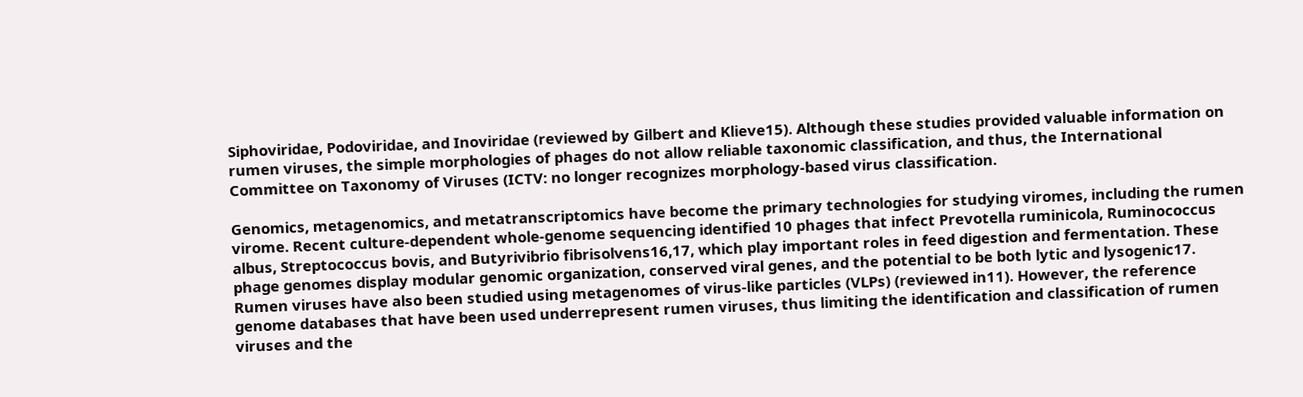Siphoviridae, Podoviridae, and Inoviridae (reviewed by Gilbert and Klieve15). Although these studies provided valuable information on rumen viruses, the simple morphologies of phages do not allow reliable taxonomic classification, and thus, the International Committee on Taxonomy of Viruses (ICTV: no longer recognizes morphology-based virus classification.

Genomics, metagenomics, and metatranscriptomics have become the primary technologies for studying viromes, including the rumen virome. Recent culture-dependent whole-genome sequencing identified 10 phages that infect Prevotella ruminicola, Ruminococcus albus, Streptococcus bovis, and Butyrivibrio fibrisolvens16,17, which play important roles in feed digestion and fermentation. These phage genomes display modular genomic organization, conserved viral genes, and the potential to be both lytic and lysogenic17. Rumen viruses have also been studied using metagenomes of virus-like particles (VLPs) (reviewed in11). However, the reference genome databases that have been used underrepresent rumen viruses, thus limiting the identification and classification of rumen viruses and the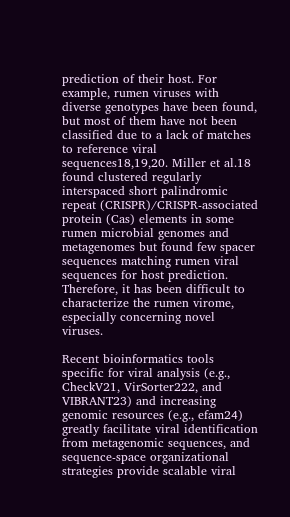prediction of their host. For example, rumen viruses with diverse genotypes have been found, but most of them have not been classified due to a lack of matches to reference viral sequences18,19,20. Miller et al.18 found clustered regularly interspaced short palindromic repeat (CRISPR)/CRISPR-associated protein (Cas) elements in some rumen microbial genomes and metagenomes but found few spacer sequences matching rumen viral sequences for host prediction. Therefore, it has been difficult to characterize the rumen virome, especially concerning novel viruses.

Recent bioinformatics tools specific for viral analysis (e.g., CheckV21, VirSorter222, and VIBRANT23) and increasing genomic resources (e.g., efam24) greatly facilitate viral identification from metagenomic sequences, and sequence-space organizational strategies provide scalable viral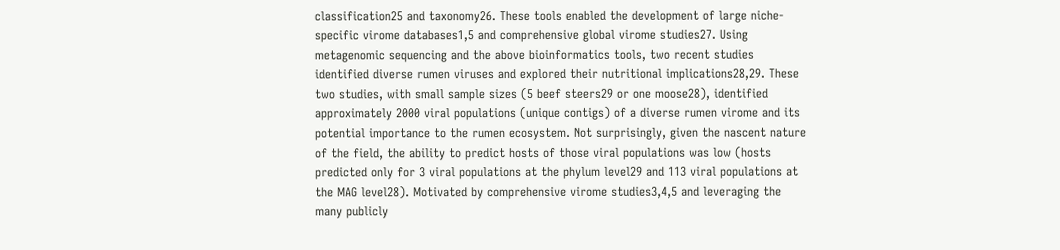classification25 and taxonomy26. These tools enabled the development of large niche-specific virome databases1,5 and comprehensive global virome studies27. Using metagenomic sequencing and the above bioinformatics tools, two recent studies identified diverse rumen viruses and explored their nutritional implications28,29. These two studies, with small sample sizes (5 beef steers29 or one moose28), identified approximately 2000 viral populations (unique contigs) of a diverse rumen virome and its potential importance to the rumen ecosystem. Not surprisingly, given the nascent nature of the field, the ability to predict hosts of those viral populations was low (hosts predicted only for 3 viral populations at the phylum level29 and 113 viral populations at the MAG level28). Motivated by comprehensive virome studies3,4,5 and leveraging the many publicly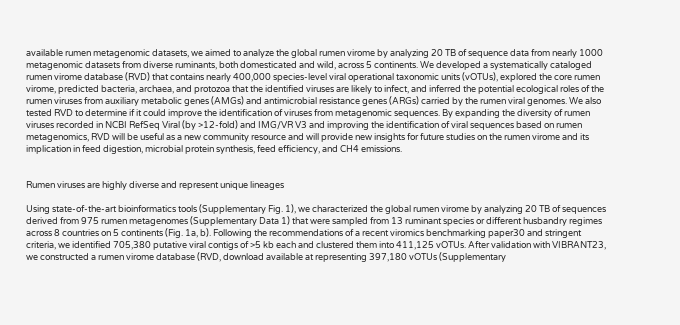available rumen metagenomic datasets, we aimed to analyze the global rumen virome by analyzing 20 TB of sequence data from nearly 1000 metagenomic datasets from diverse ruminants, both domesticated and wild, across 5 continents. We developed a systematically cataloged rumen virome database (RVD) that contains nearly 400,000 species-level viral operational taxonomic units (vOTUs), explored the core rumen virome, predicted bacteria, archaea, and protozoa that the identified viruses are likely to infect, and inferred the potential ecological roles of the rumen viruses from auxiliary metabolic genes (AMGs) and antimicrobial resistance genes (ARGs) carried by the rumen viral genomes. We also tested RVD to determine if it could improve the identification of viruses from metagenomic sequences. By expanding the diversity of rumen viruses recorded in NCBI RefSeq Viral (by >12-fold) and IMG/VR V3 and improving the identification of viral sequences based on rumen metagenomics, RVD will be useful as a new community resource and will provide new insights for future studies on the rumen virome and its implication in feed digestion, microbial protein synthesis, feed efficiency, and CH4 emissions.


Rumen viruses are highly diverse and represent unique lineages

Using state-of-the-art bioinformatics tools (Supplementary Fig. 1), we characterized the global rumen virome by analyzing 20 TB of sequences derived from 975 rumen metagenomes (Supplementary Data 1) that were sampled from 13 ruminant species or different husbandry regimes across 8 countries on 5 continents (Fig. 1a, b). Following the recommendations of a recent viromics benchmarking paper30 and stringent criteria, we identified 705,380 putative viral contigs of >5 kb each and clustered them into 411,125 vOTUs. After validation with VIBRANT23, we constructed a rumen virome database (RVD, download available at representing 397,180 vOTUs (Supplementary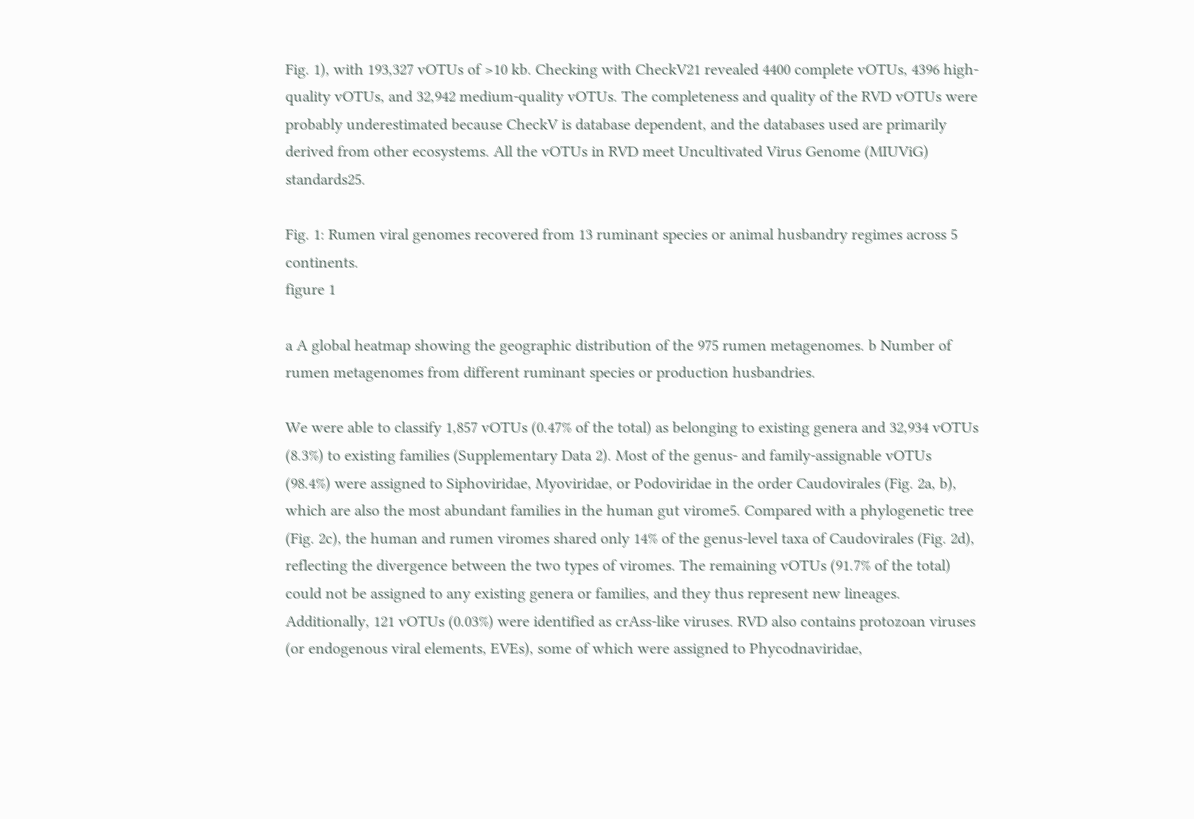Fig. 1), with 193,327 vOTUs of >10 kb. Checking with CheckV21 revealed 4400 complete vOTUs, 4396 high-quality vOTUs, and 32,942 medium-quality vOTUs. The completeness and quality of the RVD vOTUs were probably underestimated because CheckV is database dependent, and the databases used are primarily derived from other ecosystems. All the vOTUs in RVD meet Uncultivated Virus Genome (MIUViG) standards25.

Fig. 1: Rumen viral genomes recovered from 13 ruminant species or animal husbandry regimes across 5 continents.
figure 1

a A global heatmap showing the geographic distribution of the 975 rumen metagenomes. b Number of rumen metagenomes from different ruminant species or production husbandries.

We were able to classify 1,857 vOTUs (0.47% of the total) as belonging to existing genera and 32,934 vOTUs (8.3%) to existing families (Supplementary Data 2). Most of the genus- and family-assignable vOTUs (98.4%) were assigned to Siphoviridae, Myoviridae, or Podoviridae in the order Caudovirales (Fig. 2a, b), which are also the most abundant families in the human gut virome5. Compared with a phylogenetic tree (Fig. 2c), the human and rumen viromes shared only 14% of the genus-level taxa of Caudovirales (Fig. 2d), reflecting the divergence between the two types of viromes. The remaining vOTUs (91.7% of the total) could not be assigned to any existing genera or families, and they thus represent new lineages. Additionally, 121 vOTUs (0.03%) were identified as crAss-like viruses. RVD also contains protozoan viruses (or endogenous viral elements, EVEs), some of which were assigned to Phycodnaviridae,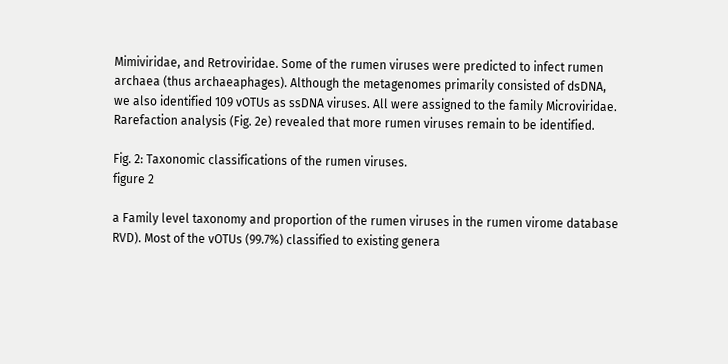Mimiviridae, and Retroviridae. Some of the rumen viruses were predicted to infect rumen archaea (thus archaeaphages). Although the metagenomes primarily consisted of dsDNA, we also identified 109 vOTUs as ssDNA viruses. All were assigned to the family Microviridae. Rarefaction analysis (Fig. 2e) revealed that more rumen viruses remain to be identified.

Fig. 2: Taxonomic classifications of the rumen viruses.
figure 2

a Family level taxonomy and proportion of the rumen viruses in the rumen virome database RVD). Most of the vOTUs (99.7%) classified to existing genera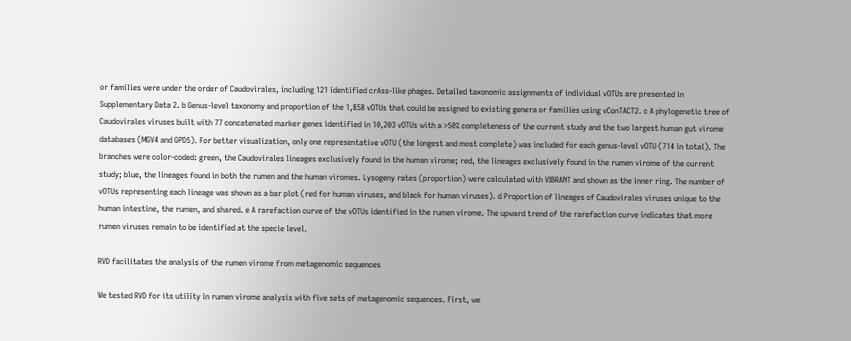or families were under the order of Caudovirales, including 121 identified crAss-like phages. Detailed taxonomic assignments of individual vOTUs are presented in Supplementary Data 2. b Genus-level taxonomy and proportion of the 1,858 vOTUs that could be assigned to existing genera or families using vConTACT2. c A phylogenetic tree of Caudovirales viruses built with 77 concatenated marker genes identified in 10,203 vOTUs with a >50% completeness of the current study and the two largest human gut virome databases (MGV4 and GPD5). For better visualization, only one representative vOTU (the longest and most complete) was included for each genus-level vOTU (714 in total). The branches were color-coded: green, the Caudovirales lineages exclusively found in the human virome; red, the lineages exclusively found in the rumen virome of the current study; blue, the lineages found in both the rumen and the human viromes. Lysogeny rates (proportion) were calculated with VIBRANT and shown as the inner ring. The number of vOTUs representing each lineage was shown as a bar plot (red for human viruses, and black for human viruses). d Proportion of lineages of Caudovirales viruses unique to the human intestine, the rumen, and shared. e A rarefaction curve of the vOTUs identified in the rumen virome. The upward trend of the rarefaction curve indicates that more rumen viruses remain to be identified at the specie level.

RVD facilitates the analysis of the rumen virome from metagenomic sequences

We tested RVD for its utility in rumen virome analysis with five sets of metagenomic sequences. First, we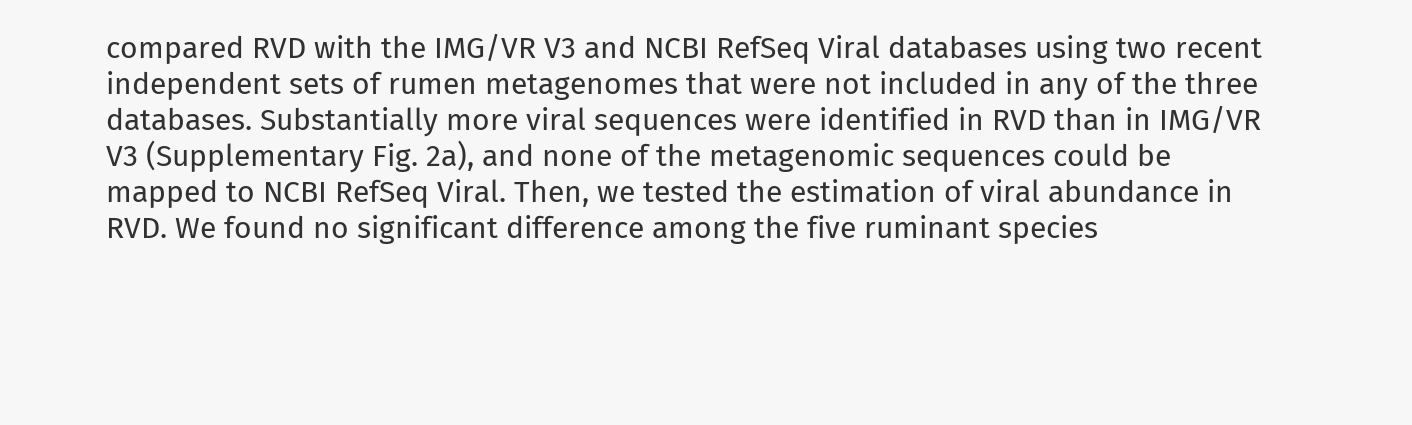compared RVD with the IMG/VR V3 and NCBI RefSeq Viral databases using two recent independent sets of rumen metagenomes that were not included in any of the three databases. Substantially more viral sequences were identified in RVD than in IMG/VR V3 (Supplementary Fig. 2a), and none of the metagenomic sequences could be mapped to NCBI RefSeq Viral. Then, we tested the estimation of viral abundance in RVD. We found no significant difference among the five ruminant species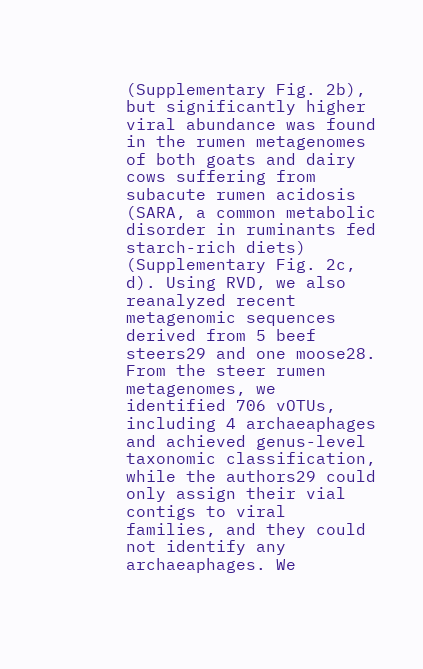(Supplementary Fig. 2b), but significantly higher viral abundance was found in the rumen metagenomes of both goats and dairy cows suffering from subacute rumen acidosis (SARA, a common metabolic disorder in ruminants fed starch-rich diets) (Supplementary Fig. 2c, d). Using RVD, we also reanalyzed recent metagenomic sequences derived from 5 beef steers29 and one moose28. From the steer rumen metagenomes, we identified 706 vOTUs, including 4 archaeaphages and achieved genus-level taxonomic classification, while the authors29 could only assign their vial contigs to viral families, and they could not identify any archaeaphages. We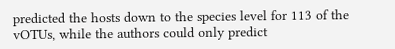predicted the hosts down to the species level for 113 of the vOTUs, while the authors could only predict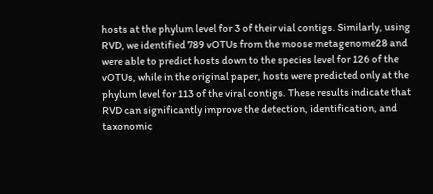hosts at the phylum level for 3 of their vial contigs. Similarly, using RVD, we identified 789 vOTUs from the moose metagenome28 and were able to predict hosts down to the species level for 126 of the vOTUs, while in the original paper, hosts were predicted only at the phylum level for 113 of the viral contigs. These results indicate that RVD can significantly improve the detection, identification, and taxonomic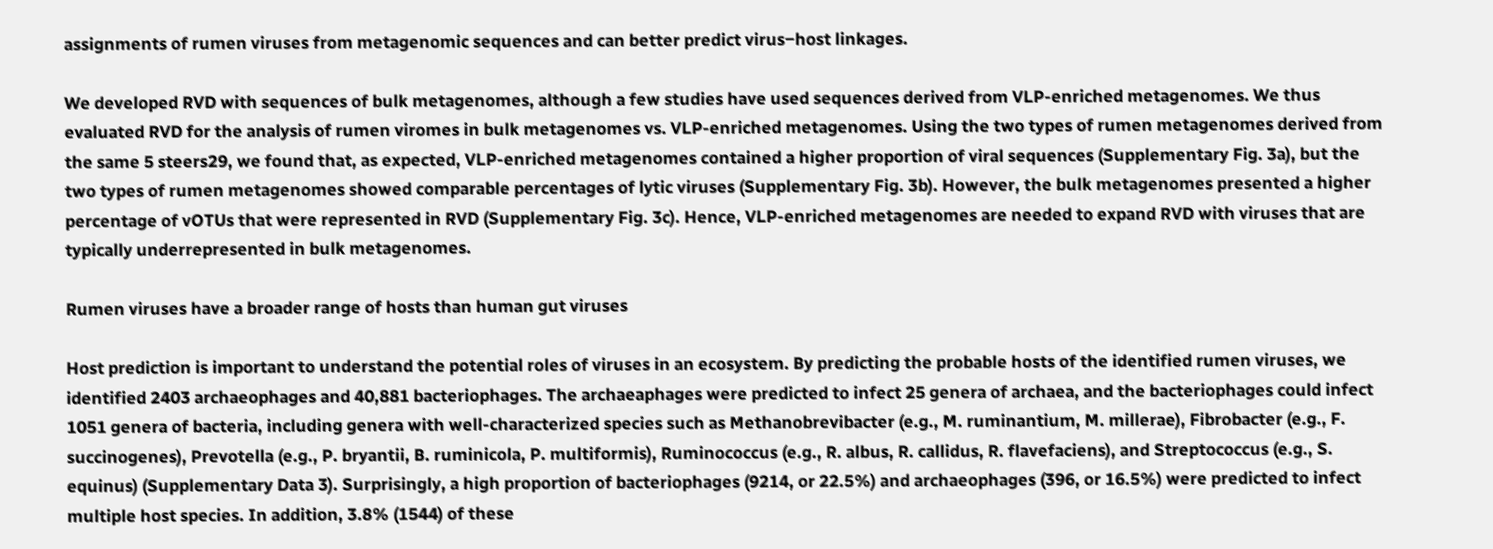assignments of rumen viruses from metagenomic sequences and can better predict virus‒host linkages.

We developed RVD with sequences of bulk metagenomes, although a few studies have used sequences derived from VLP-enriched metagenomes. We thus evaluated RVD for the analysis of rumen viromes in bulk metagenomes vs. VLP-enriched metagenomes. Using the two types of rumen metagenomes derived from the same 5 steers29, we found that, as expected, VLP-enriched metagenomes contained a higher proportion of viral sequences (Supplementary Fig. 3a), but the two types of rumen metagenomes showed comparable percentages of lytic viruses (Supplementary Fig. 3b). However, the bulk metagenomes presented a higher percentage of vOTUs that were represented in RVD (Supplementary Fig. 3c). Hence, VLP-enriched metagenomes are needed to expand RVD with viruses that are typically underrepresented in bulk metagenomes.

Rumen viruses have a broader range of hosts than human gut viruses

Host prediction is important to understand the potential roles of viruses in an ecosystem. By predicting the probable hosts of the identified rumen viruses, we identified 2403 archaeophages and 40,881 bacteriophages. The archaeaphages were predicted to infect 25 genera of archaea, and the bacteriophages could infect 1051 genera of bacteria, including genera with well-characterized species such as Methanobrevibacter (e.g., M. ruminantium, M. millerae), Fibrobacter (e.g., F. succinogenes), Prevotella (e.g., P. bryantii, B. ruminicola, P. multiformis), Ruminococcus (e.g., R. albus, R. callidus, R. flavefaciens), and Streptococcus (e.g., S. equinus) (Supplementary Data 3). Surprisingly, a high proportion of bacteriophages (9214, or 22.5%) and archaeophages (396, or 16.5%) were predicted to infect multiple host species. In addition, 3.8% (1544) of these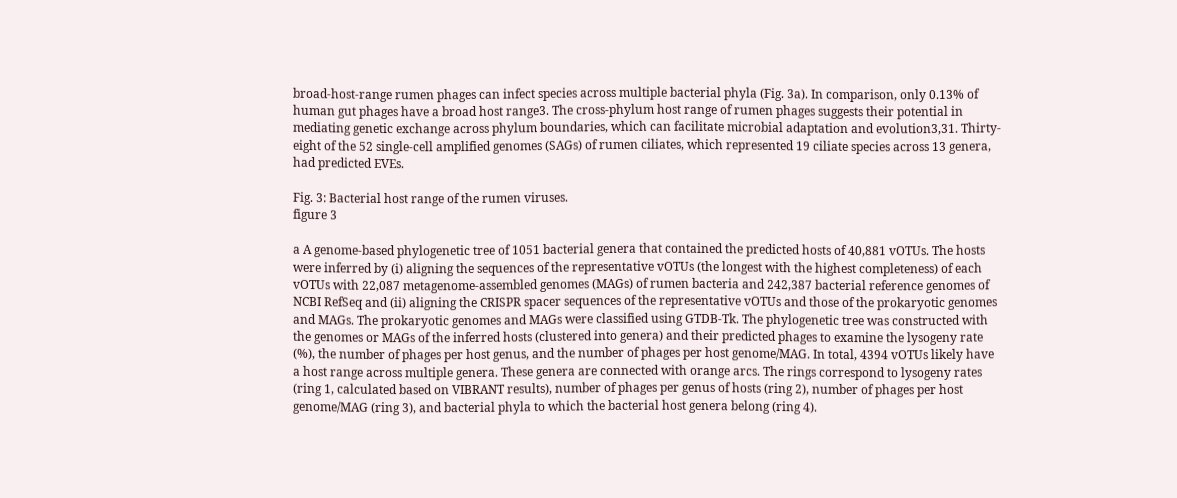broad-host-range rumen phages can infect species across multiple bacterial phyla (Fig. 3a). In comparison, only 0.13% of human gut phages have a broad host range3. The cross-phylum host range of rumen phages suggests their potential in mediating genetic exchange across phylum boundaries, which can facilitate microbial adaptation and evolution3,31. Thirty-eight of the 52 single-cell amplified genomes (SAGs) of rumen ciliates, which represented 19 ciliate species across 13 genera, had predicted EVEs.

Fig. 3: Bacterial host range of the rumen viruses.
figure 3

a A genome-based phylogenetic tree of 1051 bacterial genera that contained the predicted hosts of 40,881 vOTUs. The hosts were inferred by (i) aligning the sequences of the representative vOTUs (the longest with the highest completeness) of each vOTUs with 22,087 metagenome-assembled genomes (MAGs) of rumen bacteria and 242,387 bacterial reference genomes of NCBI RefSeq and (ii) aligning the CRISPR spacer sequences of the representative vOTUs and those of the prokaryotic genomes and MAGs. The prokaryotic genomes and MAGs were classified using GTDB-Tk. The phylogenetic tree was constructed with the genomes or MAGs of the inferred hosts (clustered into genera) and their predicted phages to examine the lysogeny rate (%), the number of phages per host genus, and the number of phages per host genome/MAG. In total, 4394 vOTUs likely have a host range across multiple genera. These genera are connected with orange arcs. The rings correspond to lysogeny rates (ring 1, calculated based on VIBRANT results), number of phages per genus of hosts (ring 2), number of phages per host genome/MAG (ring 3), and bacterial phyla to which the bacterial host genera belong (ring 4).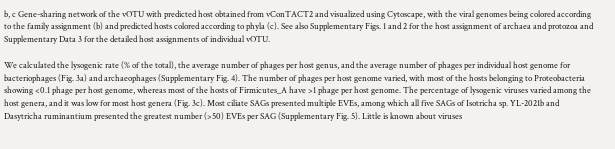b, c Gene-sharing network of the vOTU with predicted host obtained from vConTACT2 and visualized using Cytoscape, with the viral genomes being colored according to the family assignment (b) and predicted hosts colored according to phyla (c). See also Supplementary Figs. 1 and 2 for the host assignment of archaea and protozoa and Supplementary Data 3 for the detailed host assignments of individual vOTU.

We calculated the lysogenic rate (% of the total), the average number of phages per host genus, and the average number of phages per individual host genome for bacteriophages (Fig. 3a) and archaeophages (Supplementary Fig. 4). The number of phages per host genome varied, with most of the hosts belonging to Proteobacteria showing <0.1 phage per host genome, whereas most of the hosts of Firmicutes_A have >1 phage per host genome. The percentage of lysogenic viruses varied among the host genera, and it was low for most host genera (Fig. 3c). Most ciliate SAGs presented multiple EVEs, among which all five SAGs of Isotricha sp. YL-2021b and Dasytricha ruminantium presented the greatest number (>50) EVEs per SAG (Supplementary Fig. 5). Little is known about viruses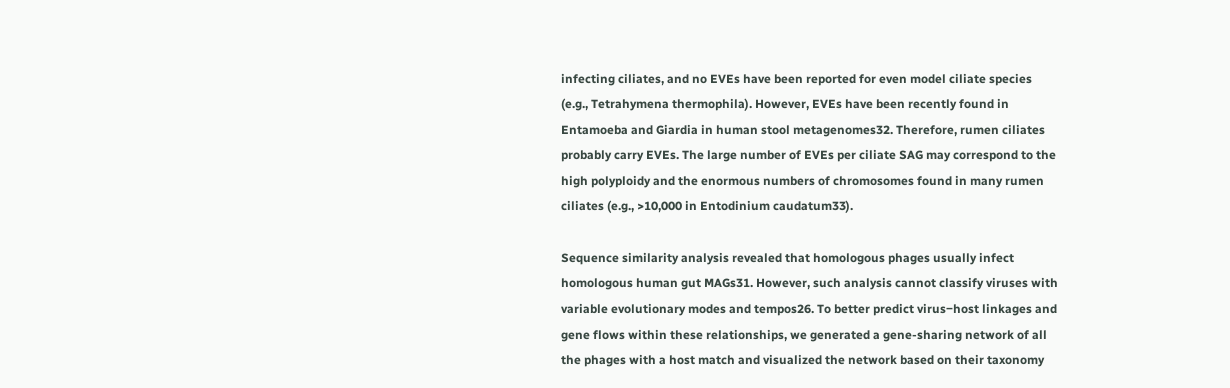infecting ciliates, and no EVEs have been reported for even model ciliate species (e.g., Tetrahymena thermophila). However, EVEs have been recently found in Entamoeba and Giardia in human stool metagenomes32. Therefore, rumen ciliates probably carry EVEs. The large number of EVEs per ciliate SAG may correspond to the high polyploidy and the enormous numbers of chromosomes found in many rumen ciliates (e.g., >10,000 in Entodinium caudatum33).

Sequence similarity analysis revealed that homologous phages usually infect homologous human gut MAGs31. However, such analysis cannot classify viruses with variable evolutionary modes and tempos26. To better predict virus‒host linkages and gene flows within these relationships, we generated a gene-sharing network of all the phages with a host match and visualized the network based on their taxonomy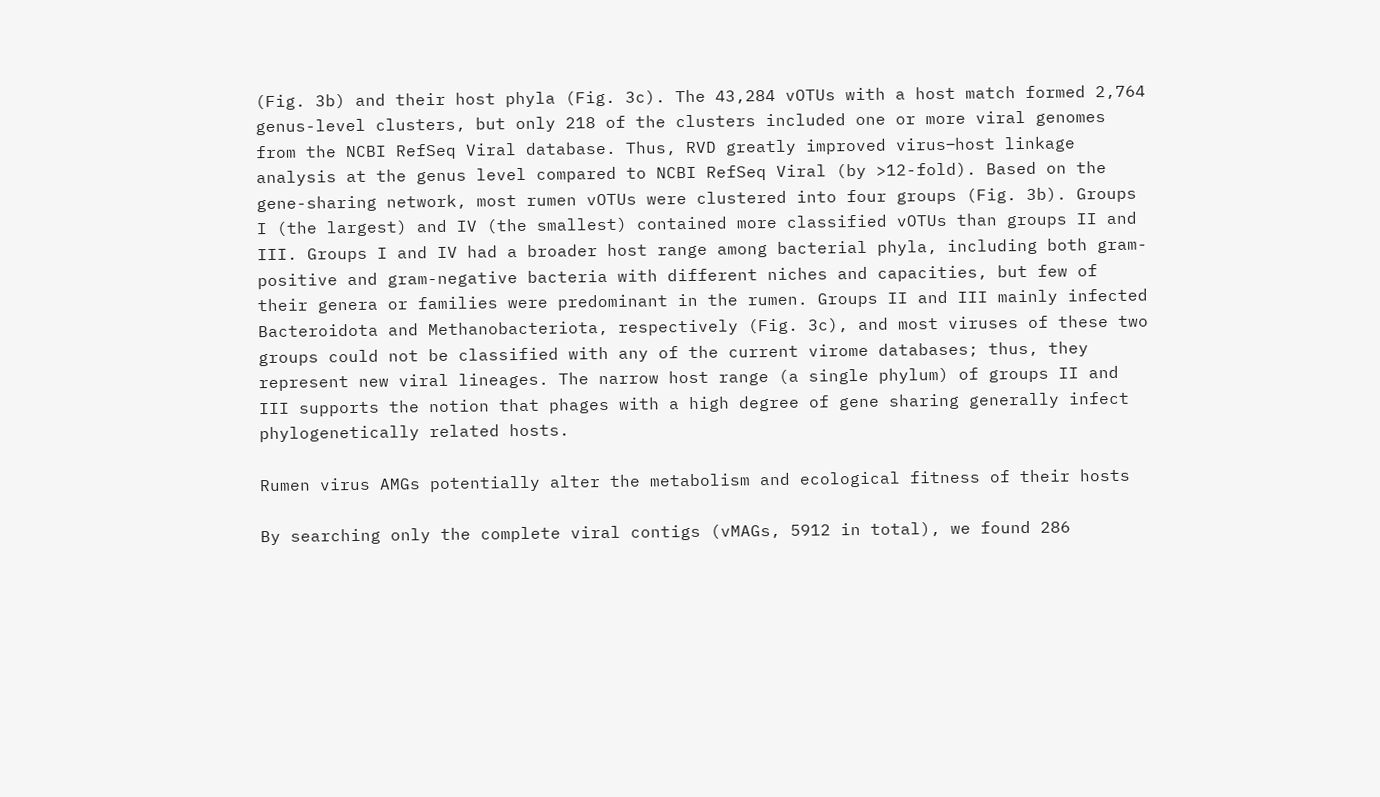(Fig. 3b) and their host phyla (Fig. 3c). The 43,284 vOTUs with a host match formed 2,764 genus-level clusters, but only 218 of the clusters included one or more viral genomes from the NCBI RefSeq Viral database. Thus, RVD greatly improved virus‒host linkage analysis at the genus level compared to NCBI RefSeq Viral (by >12-fold). Based on the gene-sharing network, most rumen vOTUs were clustered into four groups (Fig. 3b). Groups I (the largest) and IV (the smallest) contained more classified vOTUs than groups II and III. Groups I and IV had a broader host range among bacterial phyla, including both gram-positive and gram-negative bacteria with different niches and capacities, but few of their genera or families were predominant in the rumen. Groups II and III mainly infected Bacteroidota and Methanobacteriota, respectively (Fig. 3c), and most viruses of these two groups could not be classified with any of the current virome databases; thus, they represent new viral lineages. The narrow host range (a single phylum) of groups II and III supports the notion that phages with a high degree of gene sharing generally infect phylogenetically related hosts.

Rumen virus AMGs potentially alter the metabolism and ecological fitness of their hosts

By searching only the complete viral contigs (vMAGs, 5912 in total), we found 286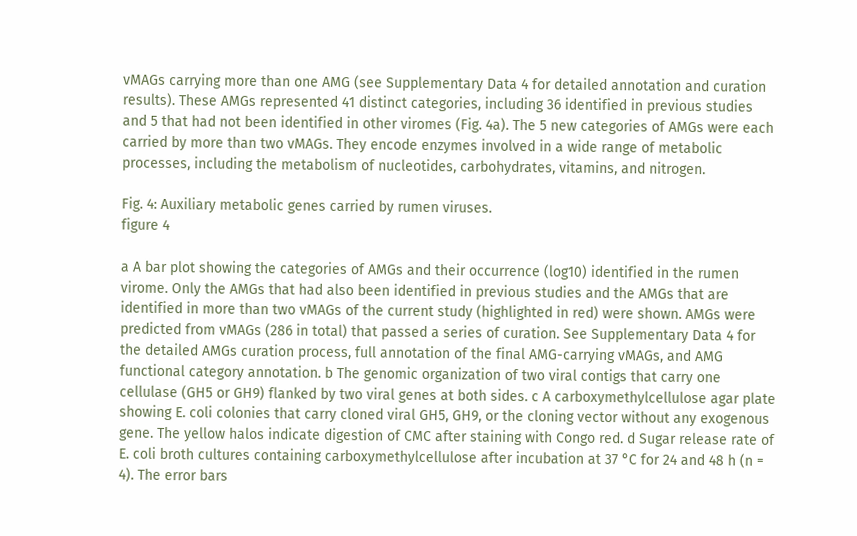vMAGs carrying more than one AMG (see Supplementary Data 4 for detailed annotation and curation results). These AMGs represented 41 distinct categories, including 36 identified in previous studies and 5 that had not been identified in other viromes (Fig. 4a). The 5 new categories of AMGs were each carried by more than two vMAGs. They encode enzymes involved in a wide range of metabolic processes, including the metabolism of nucleotides, carbohydrates, vitamins, and nitrogen.

Fig. 4: Auxiliary metabolic genes carried by rumen viruses.
figure 4

a A bar plot showing the categories of AMGs and their occurrence (log10) identified in the rumen virome. Only the AMGs that had also been identified in previous studies and the AMGs that are identified in more than two vMAGs of the current study (highlighted in red) were shown. AMGs were predicted from vMAGs (286 in total) that passed a series of curation. See Supplementary Data 4 for the detailed AMGs curation process, full annotation of the final AMG-carrying vMAGs, and AMG functional category annotation. b The genomic organization of two viral contigs that carry one cellulase (GH5 or GH9) flanked by two viral genes at both sides. c A carboxymethylcellulose agar plate showing E. coli colonies that carry cloned viral GH5, GH9, or the cloning vector without any exogenous gene. The yellow halos indicate digestion of CMC after staining with Congo red. d Sugar release rate of E. coli broth cultures containing carboxymethylcellulose after incubation at 37 °C for 24 and 48 h (n = 4). The error bars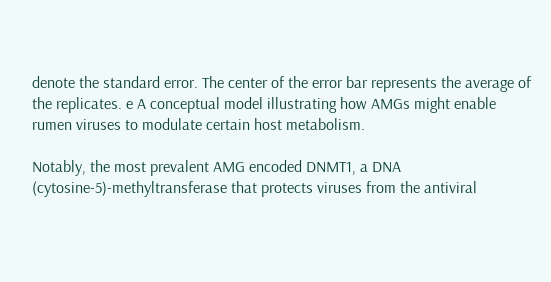denote the standard error. The center of the error bar represents the average of the replicates. e A conceptual model illustrating how AMGs might enable rumen viruses to modulate certain host metabolism.

Notably, the most prevalent AMG encoded DNMT1, a DNA (cytosine-5)-methyltransferase that protects viruses from the antiviral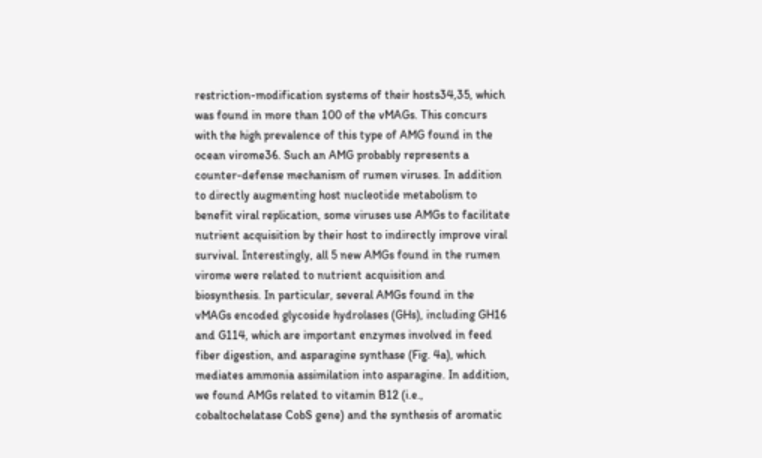restriction-modification systems of their hosts34,35, which was found in more than 100 of the vMAGs. This concurs with the high prevalence of this type of AMG found in the ocean virome36. Such an AMG probably represents a counter-defense mechanism of rumen viruses. In addition to directly augmenting host nucleotide metabolism to benefit viral replication, some viruses use AMGs to facilitate nutrient acquisition by their host to indirectly improve viral survival. Interestingly, all 5 new AMGs found in the rumen virome were related to nutrient acquisition and biosynthesis. In particular, several AMGs found in the vMAGs encoded glycoside hydrolases (GHs), including GH16 and G114, which are important enzymes involved in feed fiber digestion, and asparagine synthase (Fig. 4a), which mediates ammonia assimilation into asparagine. In addition, we found AMGs related to vitamin B12 (i.e., cobaltochelatase CobS gene) and the synthesis of aromatic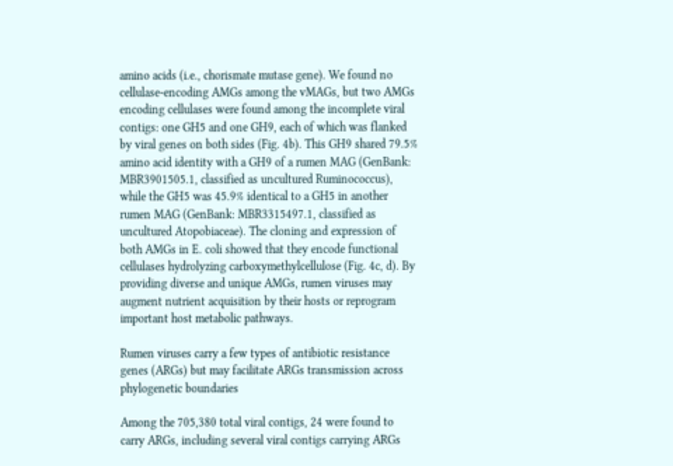amino acids (i.e., chorismate mutase gene). We found no cellulase-encoding AMGs among the vMAGs, but two AMGs encoding cellulases were found among the incomplete viral contigs: one GH5 and one GH9, each of which was flanked by viral genes on both sides (Fig. 4b). This GH9 shared 79.5% amino acid identity with a GH9 of a rumen MAG (GenBank: MBR3901505.1, classified as uncultured Ruminococcus), while the GH5 was 45.9% identical to a GH5 in another rumen MAG (GenBank: MBR3315497.1, classified as uncultured Atopobiaceae). The cloning and expression of both AMGs in E. coli showed that they encode functional cellulases hydrolyzing carboxymethylcellulose (Fig. 4c, d). By providing diverse and unique AMGs, rumen viruses may augment nutrient acquisition by their hosts or reprogram important host metabolic pathways.

Rumen viruses carry a few types of antibiotic resistance genes (ARGs) but may facilitate ARGs transmission across phylogenetic boundaries

Among the 705,380 total viral contigs, 24 were found to carry ARGs, including several viral contigs carrying ARGs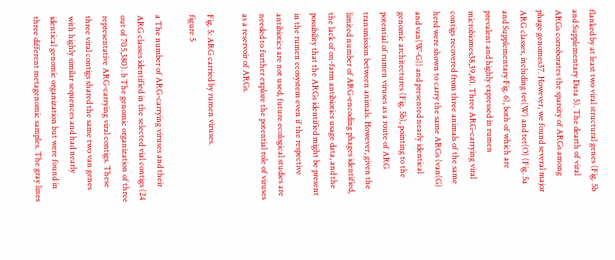flanked by at least two viral structural genes (Fig. 5b and Supplementary Data 5). The dearth of viral ARGs corroborates the sparsity of ARGs among phage genomes37. However, we found several major ARG classes, including tet(W) and tet(O) (Fig. 5a and Supplementary Fig. 6), both of which are prevalent and highly expressed in rumen microbiomes38,39,40. Three ARG-carrying viral contigs recovered from three animals of the same herd were shown to carry the same ARGs (van(G) and van(W-G)) and presented nearly identical genomic architectures (Fig. 5b), pointing to the potential of rumen viruses as a route of ARG transmission between animals. However, given the limited number of ARG-encoding phages identified, the lack of on-farm antibiotics usage data, and the possibility that the ARGs identified might be present in the rumen ecosystem even if the respective antibiotics are not used, future ecological studies are needed to further explore the potential role of viruses as a reservoir of ARGs.

Fig. 5: ARG carried by rumen viruses.
figure 5

a The number of ARG-carrying viruses and their ARG classes identified in the selected vial contigs (24 out of 705,380). b The genomic organization of three representative ARG-carrying viral contigs. These three viral contigs shared the same two van genes with highly similar sequences and had nearly identical genomic organization but were found in three different metagenomic samples. The gray lines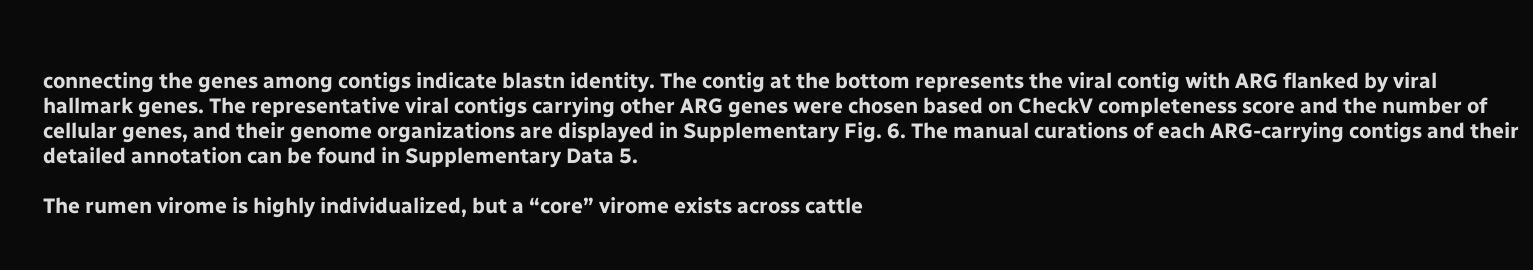connecting the genes among contigs indicate blastn identity. The contig at the bottom represents the viral contig with ARG flanked by viral hallmark genes. The representative viral contigs carrying other ARG genes were chosen based on CheckV completeness score and the number of cellular genes, and their genome organizations are displayed in Supplementary Fig. 6. The manual curations of each ARG-carrying contigs and their detailed annotation can be found in Supplementary Data 5.

The rumen virome is highly individualized, but a “core” virome exists across cattle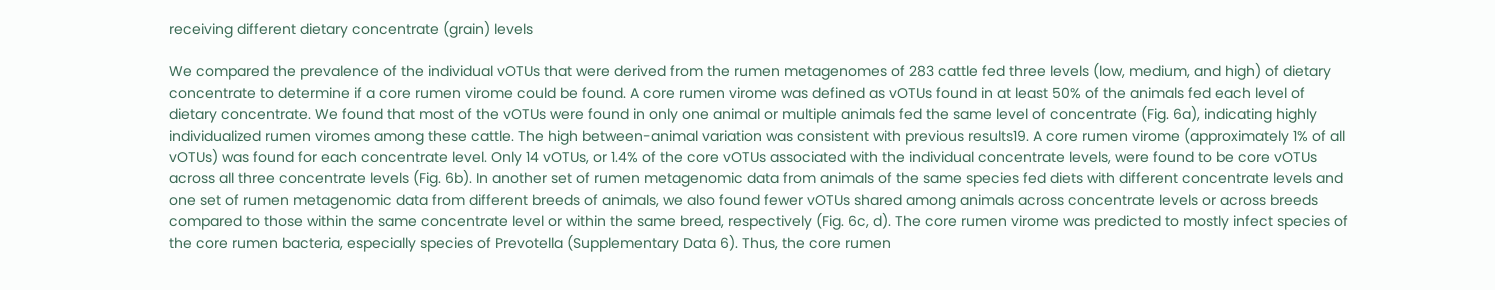receiving different dietary concentrate (grain) levels

We compared the prevalence of the individual vOTUs that were derived from the rumen metagenomes of 283 cattle fed three levels (low, medium, and high) of dietary concentrate to determine if a core rumen virome could be found. A core rumen virome was defined as vOTUs found in at least 50% of the animals fed each level of dietary concentrate. We found that most of the vOTUs were found in only one animal or multiple animals fed the same level of concentrate (Fig. 6a), indicating highly individualized rumen viromes among these cattle. The high between-animal variation was consistent with previous results19. A core rumen virome (approximately 1% of all vOTUs) was found for each concentrate level. Only 14 vOTUs, or 1.4% of the core vOTUs associated with the individual concentrate levels, were found to be core vOTUs across all three concentrate levels (Fig. 6b). In another set of rumen metagenomic data from animals of the same species fed diets with different concentrate levels and one set of rumen metagenomic data from different breeds of animals, we also found fewer vOTUs shared among animals across concentrate levels or across breeds compared to those within the same concentrate level or within the same breed, respectively (Fig. 6c, d). The core rumen virome was predicted to mostly infect species of the core rumen bacteria, especially species of Prevotella (Supplementary Data 6). Thus, the core rumen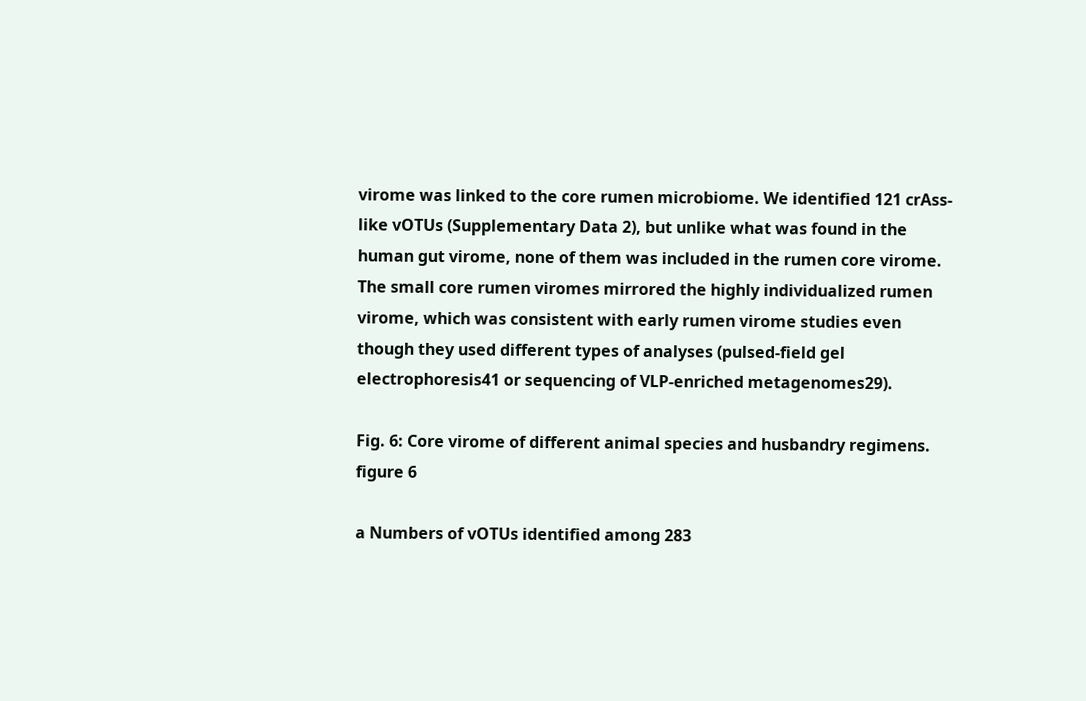virome was linked to the core rumen microbiome. We identified 121 crAss-like vOTUs (Supplementary Data 2), but unlike what was found in the human gut virome, none of them was included in the rumen core virome. The small core rumen viromes mirrored the highly individualized rumen virome, which was consistent with early rumen virome studies even though they used different types of analyses (pulsed-field gel electrophoresis41 or sequencing of VLP-enriched metagenomes29).

Fig. 6: Core virome of different animal species and husbandry regimens.
figure 6

a Numbers of vOTUs identified among 283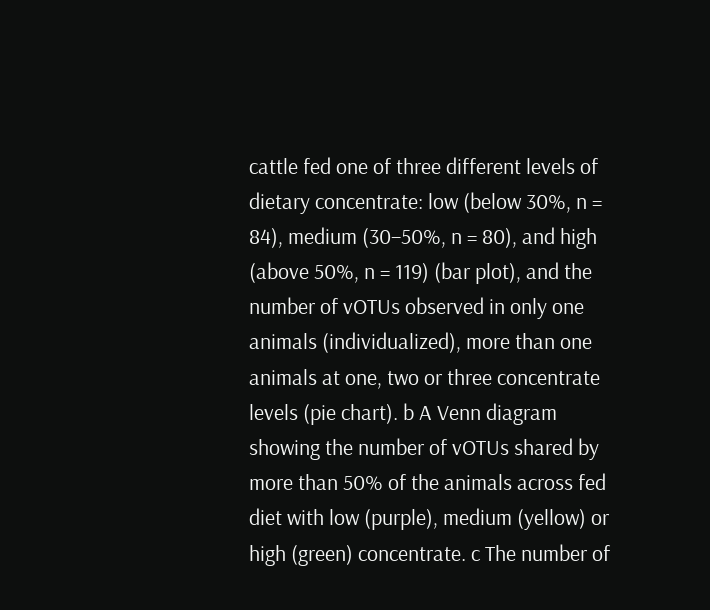cattle fed one of three different levels of dietary concentrate: low (below 30%, n = 84), medium (30–50%, n = 80), and high (above 50%, n = 119) (bar plot), and the number of vOTUs observed in only one animals (individualized), more than one animals at one, two or three concentrate levels (pie chart). b A Venn diagram showing the number of vOTUs shared by more than 50% of the animals across fed diet with low (purple), medium (yellow) or high (green) concentrate. c The number of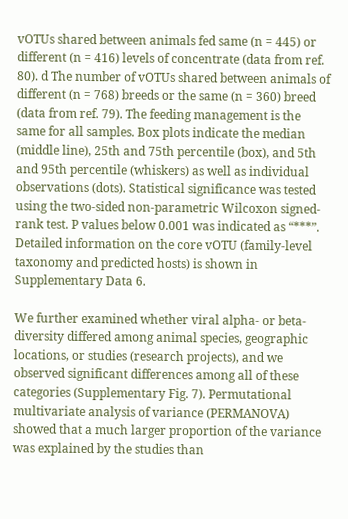vOTUs shared between animals fed same (n = 445) or different (n = 416) levels of concentrate (data from ref. 80). d The number of vOTUs shared between animals of different (n = 768) breeds or the same (n = 360) breed (data from ref. 79). The feeding management is the same for all samples. Box plots indicate the median (middle line), 25th and 75th percentile (box), and 5th and 95th percentile (whiskers) as well as individual observations (dots). Statistical significance was tested using the two-sided non-parametric Wilcoxon signed-rank test. P values below 0.001 was indicated as “***”. Detailed information on the core vOTU (family-level taxonomy and predicted hosts) is shown in Supplementary Data 6.

We further examined whether viral alpha- or beta-diversity differed among animal species, geographic locations, or studies (research projects), and we observed significant differences among all of these categories (Supplementary Fig. 7). Permutational multivariate analysis of variance (PERMANOVA) showed that a much larger proportion of the variance was explained by the studies than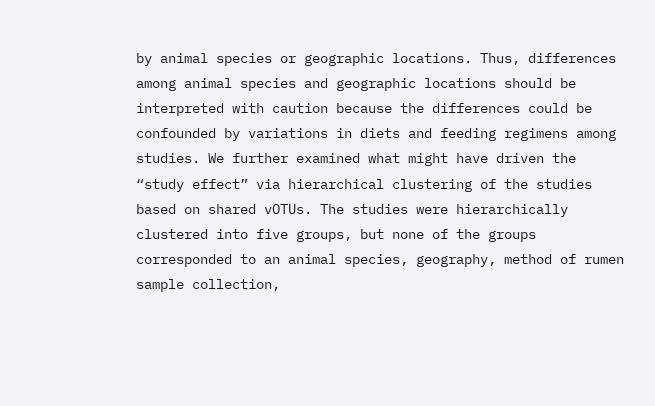by animal species or geographic locations. Thus, differences among animal species and geographic locations should be interpreted with caution because the differences could be confounded by variations in diets and feeding regimens among studies. We further examined what might have driven the “study effect” via hierarchical clustering of the studies based on shared vOTUs. The studies were hierarchically clustered into five groups, but none of the groups corresponded to an animal species, geography, method of rumen sample collection,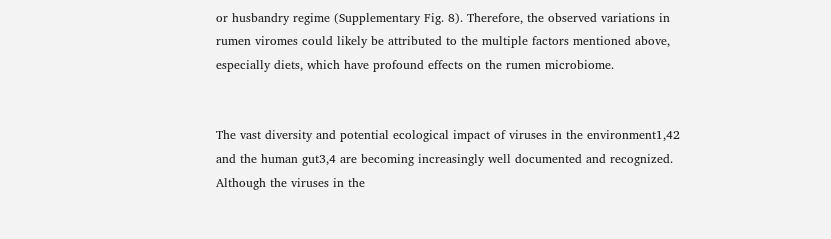or husbandry regime (Supplementary Fig. 8). Therefore, the observed variations in rumen viromes could likely be attributed to the multiple factors mentioned above, especially diets, which have profound effects on the rumen microbiome.


The vast diversity and potential ecological impact of viruses in the environment1,42 and the human gut3,4 are becoming increasingly well documented and recognized. Although the viruses in the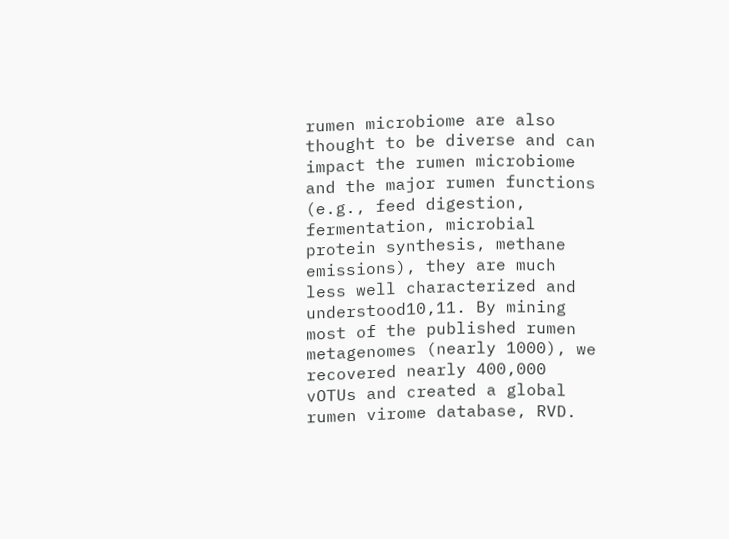rumen microbiome are also thought to be diverse and can impact the rumen microbiome and the major rumen functions (e.g., feed digestion, fermentation, microbial protein synthesis, methane emissions), they are much less well characterized and understood10,11. By mining most of the published rumen metagenomes (nearly 1000), we recovered nearly 400,000 vOTUs and created a global rumen virome database, RVD.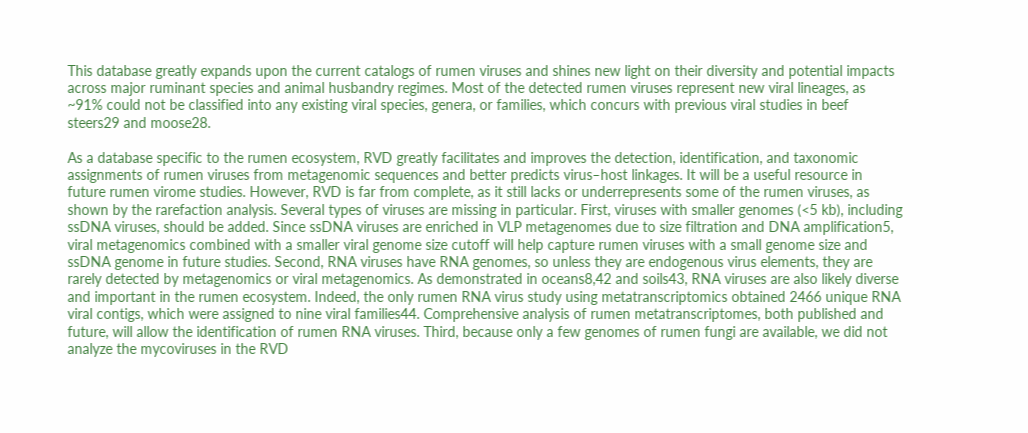This database greatly expands upon the current catalogs of rumen viruses and shines new light on their diversity and potential impacts across major ruminant species and animal husbandry regimes. Most of the detected rumen viruses represent new viral lineages, as ~91% could not be classified into any existing viral species, genera, or families, which concurs with previous viral studies in beef steers29 and moose28.

As a database specific to the rumen ecosystem, RVD greatly facilitates and improves the detection, identification, and taxonomic assignments of rumen viruses from metagenomic sequences and better predicts virus‒host linkages. It will be a useful resource in future rumen virome studies. However, RVD is far from complete, as it still lacks or underrepresents some of the rumen viruses, as shown by the rarefaction analysis. Several types of viruses are missing in particular. First, viruses with smaller genomes (<5 kb), including ssDNA viruses, should be added. Since ssDNA viruses are enriched in VLP metagenomes due to size filtration and DNA amplification5, viral metagenomics combined with a smaller viral genome size cutoff will help capture rumen viruses with a small genome size and ssDNA genome in future studies. Second, RNA viruses have RNA genomes, so unless they are endogenous virus elements, they are rarely detected by metagenomics or viral metagenomics. As demonstrated in oceans8,42 and soils43, RNA viruses are also likely diverse and important in the rumen ecosystem. Indeed, the only rumen RNA virus study using metatranscriptomics obtained 2466 unique RNA viral contigs, which were assigned to nine viral families44. Comprehensive analysis of rumen metatranscriptomes, both published and future, will allow the identification of rumen RNA viruses. Third, because only a few genomes of rumen fungi are available, we did not analyze the mycoviruses in the RVD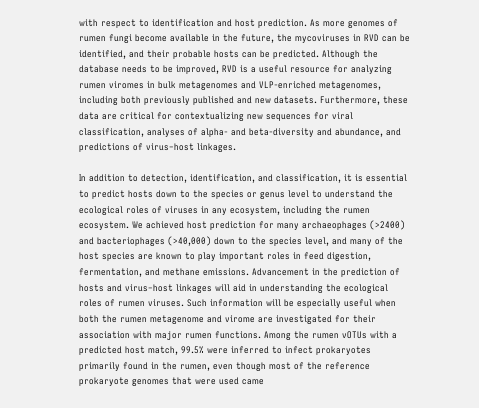with respect to identification and host prediction. As more genomes of rumen fungi become available in the future, the mycoviruses in RVD can be identified, and their probable hosts can be predicted. Although the database needs to be improved, RVD is a useful resource for analyzing rumen viromes in bulk metagenomes and VLP-enriched metagenomes, including both previously published and new datasets. Furthermore, these data are critical for contextualizing new sequences for viral classification, analyses of alpha- and beta-diversity and abundance, and predictions of virus‒host linkages.

In addition to detection, identification, and classification, it is essential to predict hosts down to the species or genus level to understand the ecological roles of viruses in any ecosystem, including the rumen ecosystem. We achieved host prediction for many archaeophages (>2400) and bacteriophages (>40,000) down to the species level, and many of the host species are known to play important roles in feed digestion, fermentation, and methane emissions. Advancement in the prediction of hosts and virus‒host linkages will aid in understanding the ecological roles of rumen viruses. Such information will be especially useful when both the rumen metagenome and virome are investigated for their association with major rumen functions. Among the rumen vOTUs with a predicted host match, 99.5% were inferred to infect prokaryotes primarily found in the rumen, even though most of the reference prokaryote genomes that were used came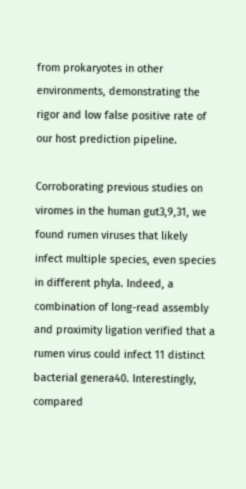from prokaryotes in other environments, demonstrating the rigor and low false positive rate of our host prediction pipeline.

Corroborating previous studies on viromes in the human gut3,9,31, we found rumen viruses that likely infect multiple species, even species in different phyla. Indeed, a combination of long-read assembly and proximity ligation verified that a rumen virus could infect 11 distinct bacterial genera40. Interestingly, compared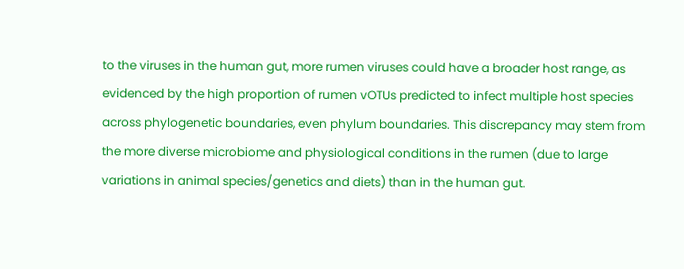to the viruses in the human gut, more rumen viruses could have a broader host range, as evidenced by the high proportion of rumen vOTUs predicted to infect multiple host species across phylogenetic boundaries, even phylum boundaries. This discrepancy may stem from the more diverse microbiome and physiological conditions in the rumen (due to large variations in animal species/genetics and diets) than in the human gut.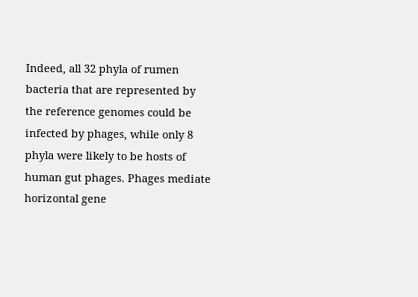Indeed, all 32 phyla of rumen bacteria that are represented by the reference genomes could be infected by phages, while only 8 phyla were likely to be hosts of human gut phages. Phages mediate horizontal gene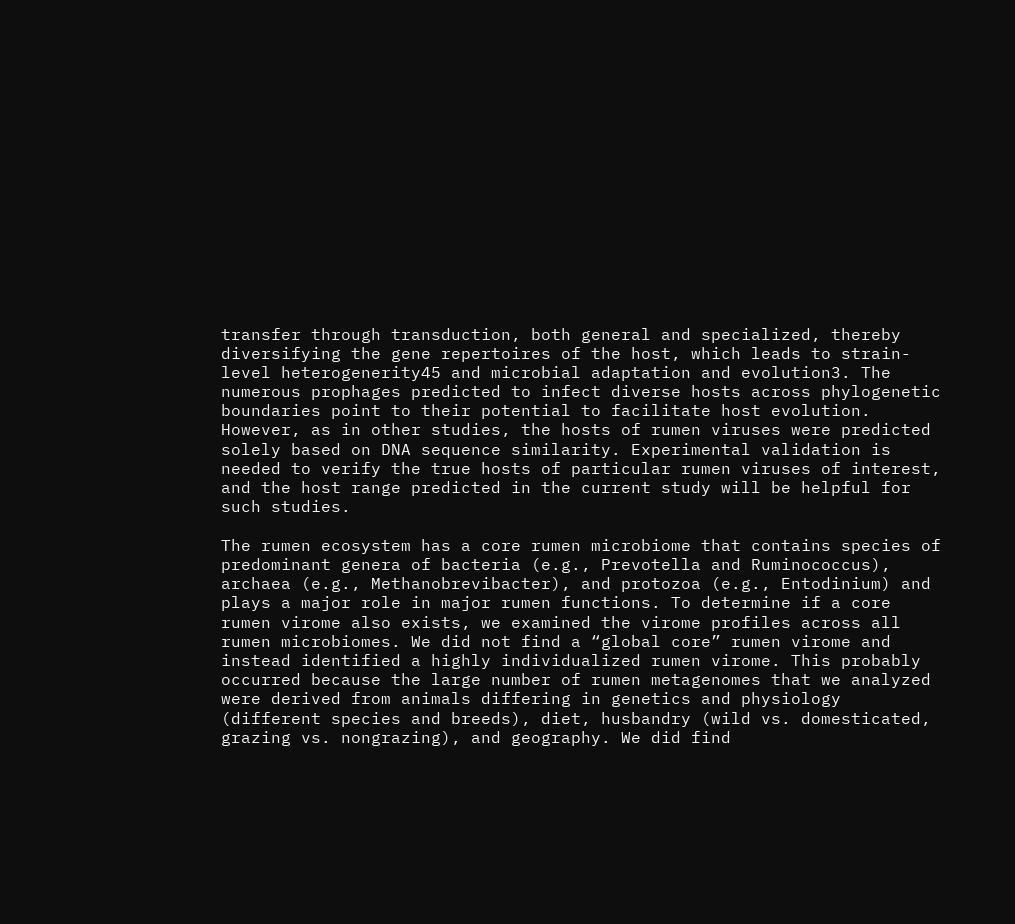transfer through transduction, both general and specialized, thereby diversifying the gene repertoires of the host, which leads to strain-level heterogenerity45 and microbial adaptation and evolution3. The numerous prophages predicted to infect diverse hosts across phylogenetic boundaries point to their potential to facilitate host evolution. However, as in other studies, the hosts of rumen viruses were predicted solely based on DNA sequence similarity. Experimental validation is needed to verify the true hosts of particular rumen viruses of interest, and the host range predicted in the current study will be helpful for such studies.

The rumen ecosystem has a core rumen microbiome that contains species of predominant genera of bacteria (e.g., Prevotella and Ruminococcus), archaea (e.g., Methanobrevibacter), and protozoa (e.g., Entodinium) and plays a major role in major rumen functions. To determine if a core rumen virome also exists, we examined the virome profiles across all rumen microbiomes. We did not find a “global core” rumen virome and instead identified a highly individualized rumen virome. This probably occurred because the large number of rumen metagenomes that we analyzed were derived from animals differing in genetics and physiology (different species and breeds), diet, husbandry (wild vs. domesticated, grazing vs. nongrazing), and geography. We did find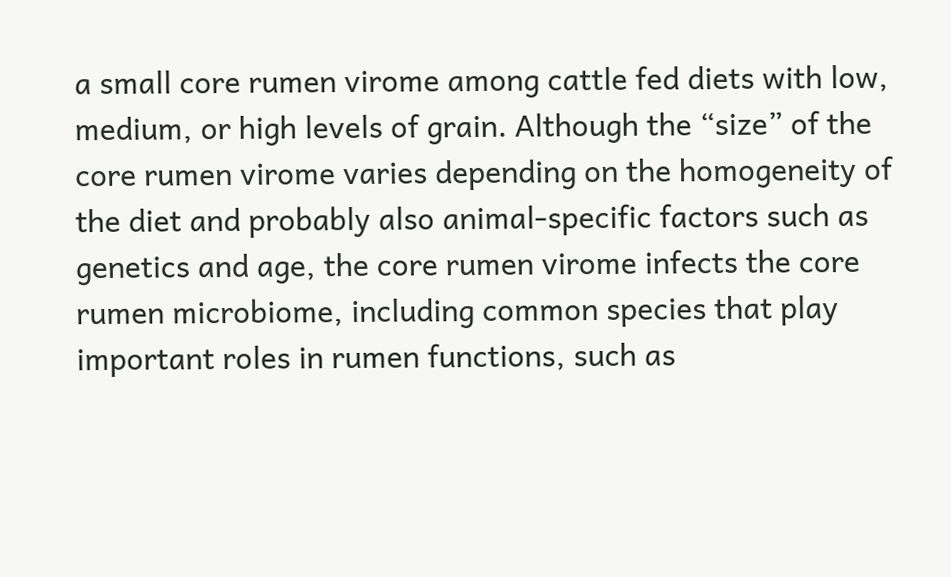a small core rumen virome among cattle fed diets with low, medium, or high levels of grain. Although the “size” of the core rumen virome varies depending on the homogeneity of the diet and probably also animal-specific factors such as genetics and age, the core rumen virome infects the core rumen microbiome, including common species that play important roles in rumen functions, such as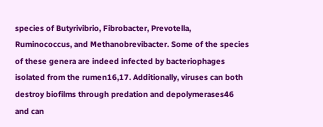species of Butyrivibrio, Fibrobacter, Prevotella, Ruminococcus, and Methanobrevibacter. Some of the species of these genera are indeed infected by bacteriophages isolated from the rumen16,17. Additionally, viruses can both destroy biofilms through predation and depolymerases46 and can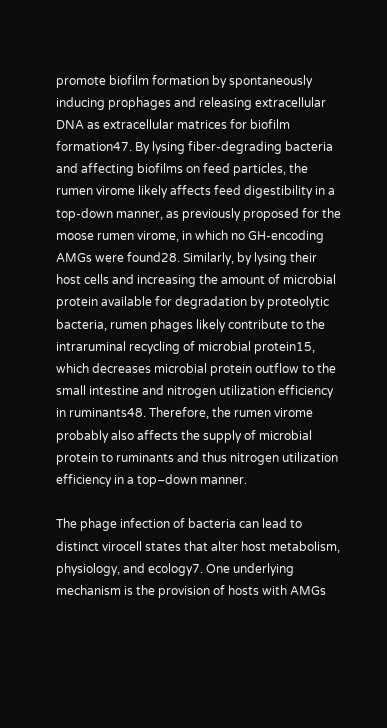promote biofilm formation by spontaneously inducing prophages and releasing extracellular DNA as extracellular matrices for biofilm formation47. By lysing fiber-degrading bacteria and affecting biofilms on feed particles, the rumen virome likely affects feed digestibility in a top-down manner, as previously proposed for the moose rumen virome, in which no GH-encoding AMGs were found28. Similarly, by lysing their host cells and increasing the amount of microbial protein available for degradation by proteolytic bacteria, rumen phages likely contribute to the intraruminal recycling of microbial protein15, which decreases microbial protein outflow to the small intestine and nitrogen utilization efficiency in ruminants48. Therefore, the rumen virome probably also affects the supply of microbial protein to ruminants and thus nitrogen utilization efficiency in a top–down manner.

The phage infection of bacteria can lead to distinct virocell states that alter host metabolism, physiology, and ecology7. One underlying mechanism is the provision of hosts with AMGs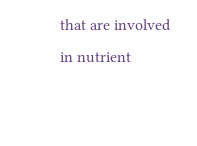that are involved in nutrient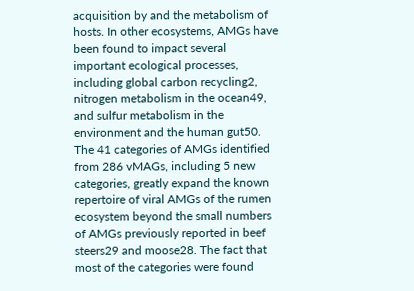acquisition by and the metabolism of hosts. In other ecosystems, AMGs have been found to impact several important ecological processes, including global carbon recycling2, nitrogen metabolism in the ocean49, and sulfur metabolism in the environment and the human gut50. The 41 categories of AMGs identified from 286 vMAGs, including 5 new categories, greatly expand the known repertoire of viral AMGs of the rumen ecosystem beyond the small numbers of AMGs previously reported in beef steers29 and moose28. The fact that most of the categories were found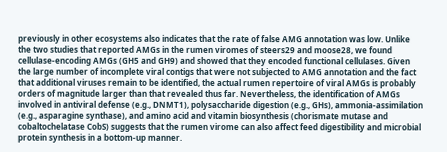previously in other ecosystems also indicates that the rate of false AMG annotation was low. Unlike the two studies that reported AMGs in the rumen viromes of steers29 and moose28, we found cellulase-encoding AMGs (GH5 and GH9) and showed that they encoded functional cellulases. Given the large number of incomplete viral contigs that were not subjected to AMG annotation and the fact that additional viruses remain to be identified, the actual rumen repertoire of viral AMGs is probably orders of magnitude larger than that revealed thus far. Nevertheless, the identification of AMGs involved in antiviral defense (e.g., DNMT1), polysaccharide digestion (e.g., GHs), ammonia-assimilation (e.g., asparagine synthase), and amino acid and vitamin biosynthesis (chorismate mutase and cobaltochelatase CobS) suggests that the rumen virome can also affect feed digestibility and microbial protein synthesis in a bottom-up manner.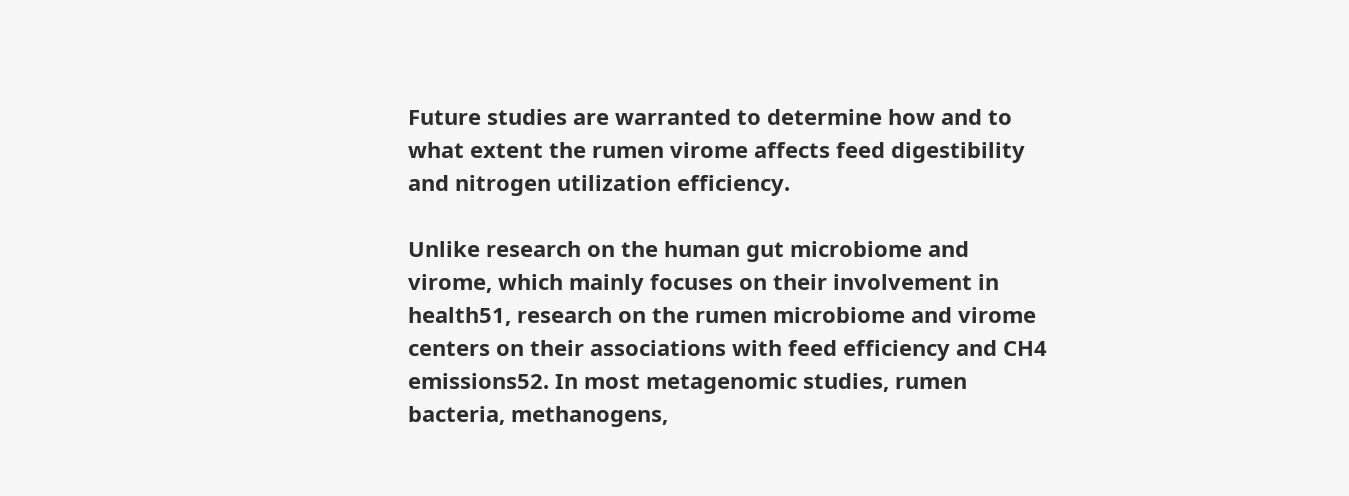Future studies are warranted to determine how and to what extent the rumen virome affects feed digestibility and nitrogen utilization efficiency.

Unlike research on the human gut microbiome and virome, which mainly focuses on their involvement in health51, research on the rumen microbiome and virome centers on their associations with feed efficiency and CH4 emissions52. In most metagenomic studies, rumen bacteria, methanogens,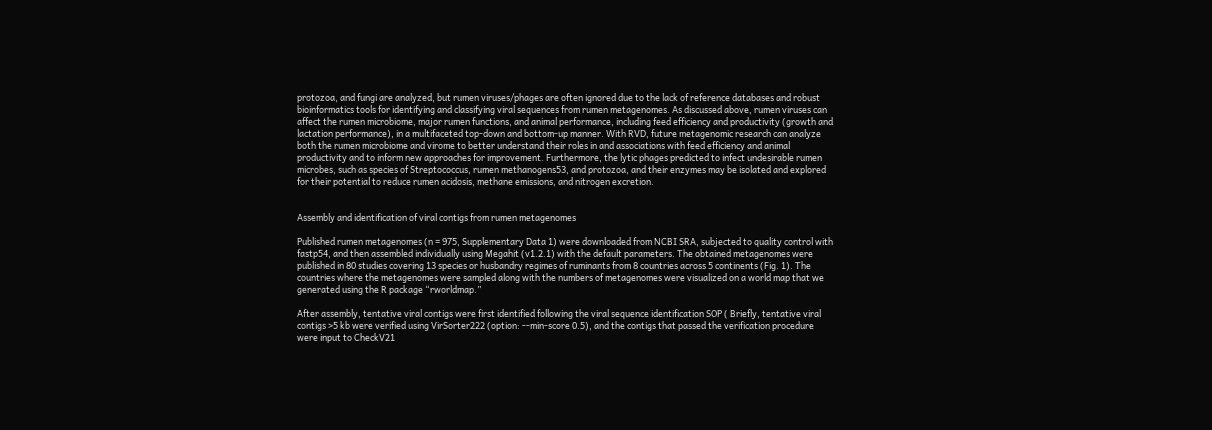protozoa, and fungi are analyzed, but rumen viruses/phages are often ignored due to the lack of reference databases and robust bioinformatics tools for identifying and classifying viral sequences from rumen metagenomes. As discussed above, rumen viruses can affect the rumen microbiome, major rumen functions, and animal performance, including feed efficiency and productivity (growth and lactation performance), in a multifaceted top-down and bottom-up manner. With RVD, future metagenomic research can analyze both the rumen microbiome and virome to better understand their roles in and associations with feed efficiency and animal productivity and to inform new approaches for improvement. Furthermore, the lytic phages predicted to infect undesirable rumen microbes, such as species of Streptococcus, rumen methanogens53, and protozoa, and their enzymes may be isolated and explored for their potential to reduce rumen acidosis, methane emissions, and nitrogen excretion.


Assembly and identification of viral contigs from rumen metagenomes

Published rumen metagenomes (n = 975, Supplementary Data 1) were downloaded from NCBI SRA, subjected to quality control with fastp54, and then assembled individually using Megahit (v1.2.1) with the default parameters. The obtained metagenomes were published in 80 studies covering 13 species or husbandry regimes of ruminants from 8 countries across 5 continents (Fig. 1). The countries where the metagenomes were sampled along with the numbers of metagenomes were visualized on a world map that we generated using the R package “rworldmap.”

After assembly, tentative viral contigs were first identified following the viral sequence identification SOP ( Briefly, tentative viral contigs >5 kb were verified using VirSorter222 (option: --min-score 0.5), and the contigs that passed the verification procedure were input to CheckV21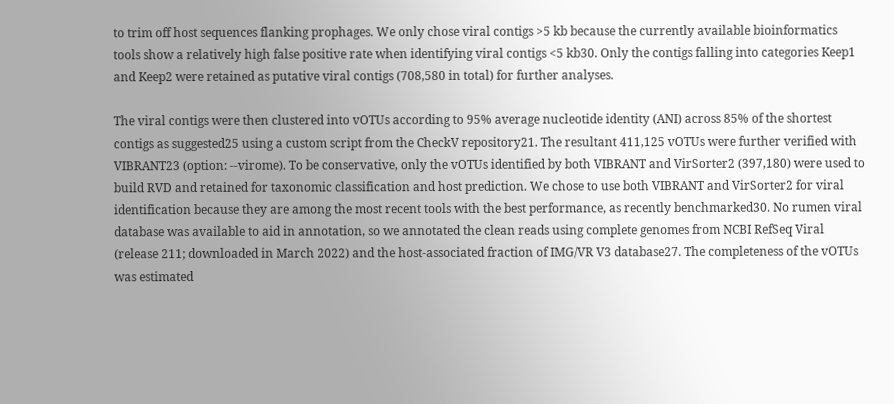to trim off host sequences flanking prophages. We only chose viral contigs >5 kb because the currently available bioinformatics tools show a relatively high false positive rate when identifying viral contigs <5 kb30. Only the contigs falling into categories Keep1 and Keep2 were retained as putative viral contigs (708,580 in total) for further analyses.

The viral contigs were then clustered into vOTUs according to 95% average nucleotide identity (ANI) across 85% of the shortest contigs as suggested25 using a custom script from the CheckV repository21. The resultant 411,125 vOTUs were further verified with VIBRANT23 (option: --virome). To be conservative, only the vOTUs identified by both VIBRANT and VirSorter2 (397,180) were used to build RVD and retained for taxonomic classification and host prediction. We chose to use both VIBRANT and VirSorter2 for viral identification because they are among the most recent tools with the best performance, as recently benchmarked30. No rumen viral database was available to aid in annotation, so we annotated the clean reads using complete genomes from NCBI RefSeq Viral (release 211; downloaded in March 2022) and the host-associated fraction of IMG/VR V3 database27. The completeness of the vOTUs was estimated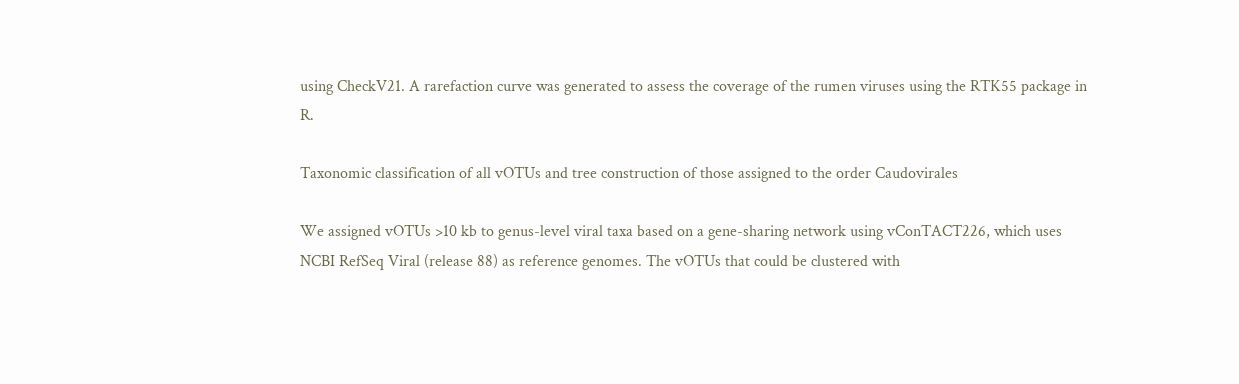using CheckV21. A rarefaction curve was generated to assess the coverage of the rumen viruses using the RTK55 package in R.

Taxonomic classification of all vOTUs and tree construction of those assigned to the order Caudovirales

We assigned vOTUs >10 kb to genus-level viral taxa based on a gene-sharing network using vConTACT226, which uses NCBI RefSeq Viral (release 88) as reference genomes. The vOTUs that could be clustered with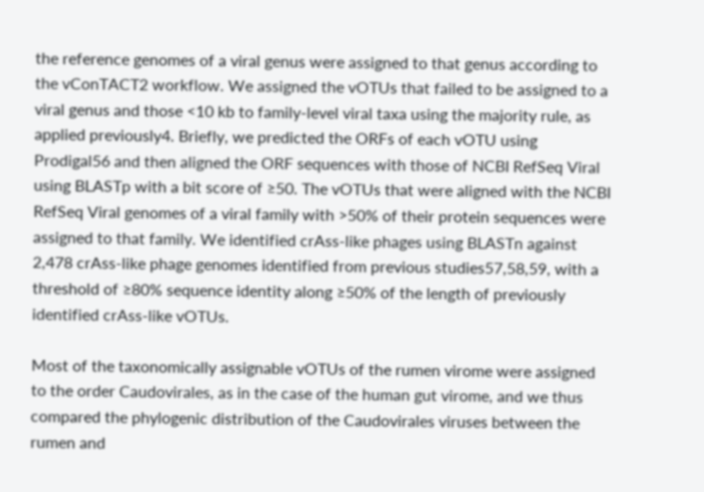the reference genomes of a viral genus were assigned to that genus according to the vConTACT2 workflow. We assigned the vOTUs that failed to be assigned to a viral genus and those <10 kb to family-level viral taxa using the majority rule, as applied previously4. Briefly, we predicted the ORFs of each vOTU using Prodigal56 and then aligned the ORF sequences with those of NCBI RefSeq Viral using BLASTp with a bit score of ≥50. The vOTUs that were aligned with the NCBI RefSeq Viral genomes of a viral family with >50% of their protein sequences were assigned to that family. We identified crAss-like phages using BLASTn against 2,478 crAss-like phage genomes identified from previous studies57,58,59, with a threshold of ≥80% sequence identity along ≥50% of the length of previously identified crAss-like vOTUs.

Most of the taxonomically assignable vOTUs of the rumen virome were assigned to the order Caudovirales, as in the case of the human gut virome, and we thus compared the phylogenic distribution of the Caudovirales viruses between the rumen and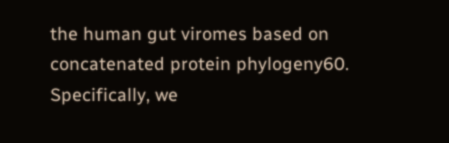the human gut viromes based on concatenated protein phylogeny60. Specifically, we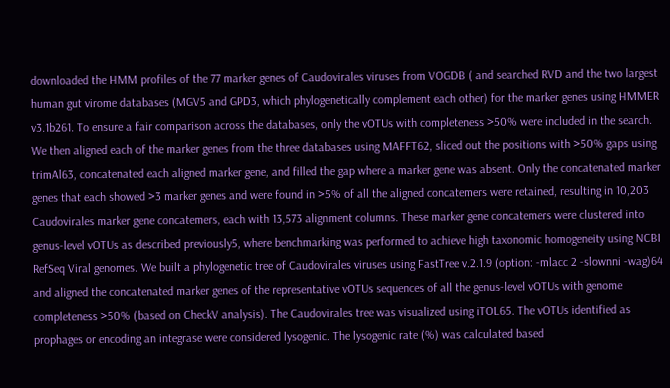downloaded the HMM profiles of the 77 marker genes of Caudovirales viruses from VOGDB ( and searched RVD and the two largest human gut virome databases (MGV5 and GPD3, which phylogenetically complement each other) for the marker genes using HMMER v3.1b261. To ensure a fair comparison across the databases, only the vOTUs with completeness >50% were included in the search. We then aligned each of the marker genes from the three databases using MAFFT62, sliced out the positions with >50% gaps using trimAl63, concatenated each aligned marker gene, and filled the gap where a marker gene was absent. Only the concatenated marker genes that each showed >3 marker genes and were found in >5% of all the aligned concatemers were retained, resulting in 10,203 Caudovirales marker gene concatemers, each with 13,573 alignment columns. These marker gene concatemers were clustered into genus-level vOTUs as described previously5, where benchmarking was performed to achieve high taxonomic homogeneity using NCBI RefSeq Viral genomes. We built a phylogenetic tree of Caudovirales viruses using FastTree v.2.1.9 (option: -mlacc 2 -slownni -wag)64 and aligned the concatenated marker genes of the representative vOTUs sequences of all the genus-level vOTUs with genome completeness >50% (based on CheckV analysis). The Caudovirales tree was visualized using iTOL65. The vOTUs identified as prophages or encoding an integrase were considered lysogenic. The lysogenic rate (%) was calculated based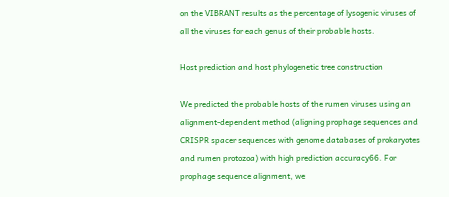on the VIBRANT results as the percentage of lysogenic viruses of all the viruses for each genus of their probable hosts.

Host prediction and host phylogenetic tree construction

We predicted the probable hosts of the rumen viruses using an alignment-dependent method (aligning prophage sequences and CRISPR spacer sequences with genome databases of prokaryotes and rumen protozoa) with high prediction accuracy66. For prophage sequence alignment, we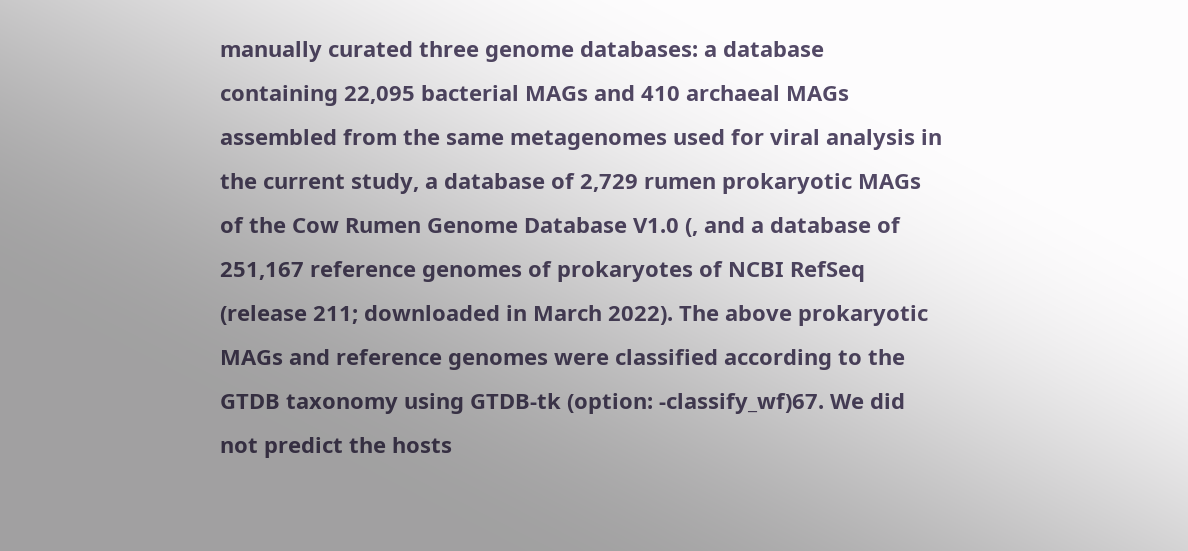manually curated three genome databases: a database containing 22,095 bacterial MAGs and 410 archaeal MAGs assembled from the same metagenomes used for viral analysis in the current study, a database of 2,729 rumen prokaryotic MAGs of the Cow Rumen Genome Database V1.0 (, and a database of 251,167 reference genomes of prokaryotes of NCBI RefSeq (release 211; downloaded in March 2022). The above prokaryotic MAGs and reference genomes were classified according to the GTDB taxonomy using GTDB-tk (option: -classify_wf)67. We did not predict the hosts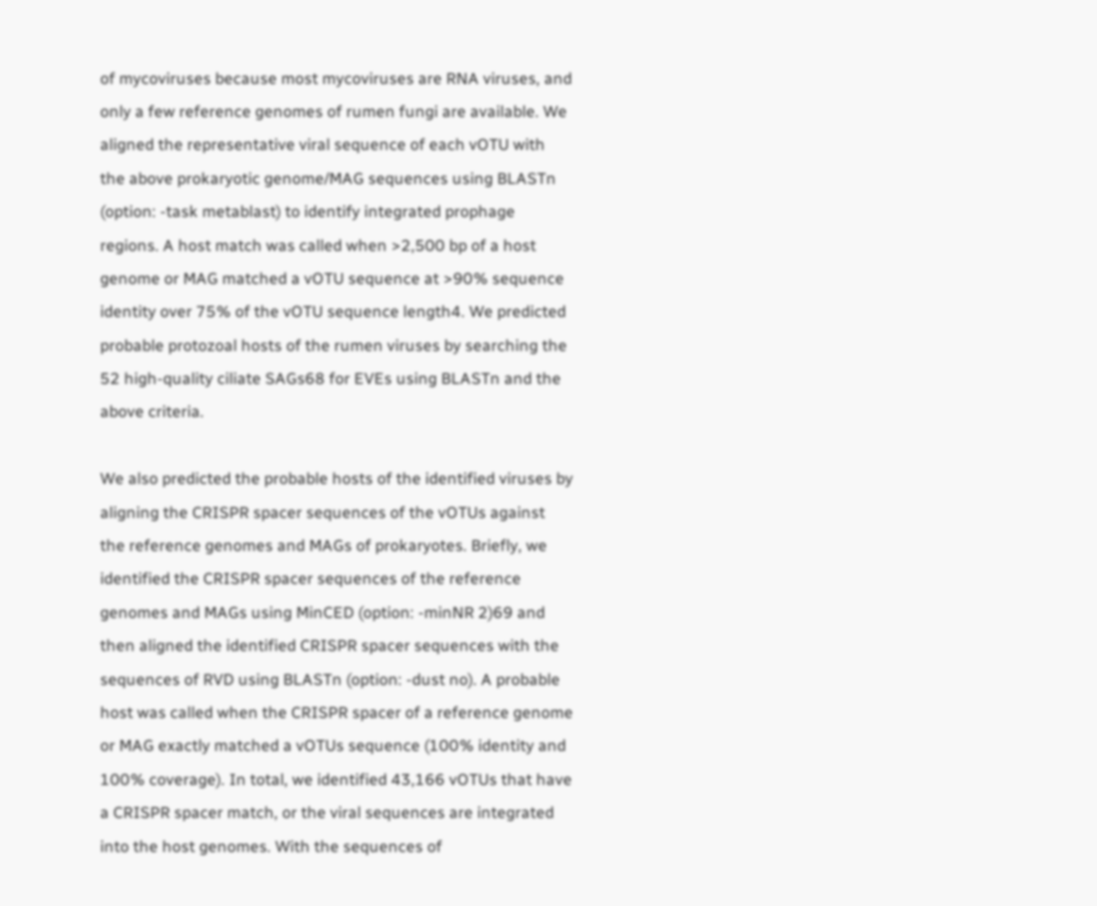of mycoviruses because most mycoviruses are RNA viruses, and only a few reference genomes of rumen fungi are available. We aligned the representative viral sequence of each vOTU with the above prokaryotic genome/MAG sequences using BLASTn (option: -task metablast) to identify integrated prophage regions. A host match was called when >2,500 bp of a host genome or MAG matched a vOTU sequence at >90% sequence identity over 75% of the vOTU sequence length4. We predicted probable protozoal hosts of the rumen viruses by searching the 52 high-quality ciliate SAGs68 for EVEs using BLASTn and the above criteria.

We also predicted the probable hosts of the identified viruses by aligning the CRISPR spacer sequences of the vOTUs against the reference genomes and MAGs of prokaryotes. Briefly, we identified the CRISPR spacer sequences of the reference genomes and MAGs using MinCED (option: -minNR 2)69 and then aligned the identified CRISPR spacer sequences with the sequences of RVD using BLASTn (option: -dust no). A probable host was called when the CRISPR spacer of a reference genome or MAG exactly matched a vOTUs sequence (100% identity and 100% coverage). In total, we identified 43,166 vOTUs that have a CRISPR spacer match, or the viral sequences are integrated into the host genomes. With the sequences of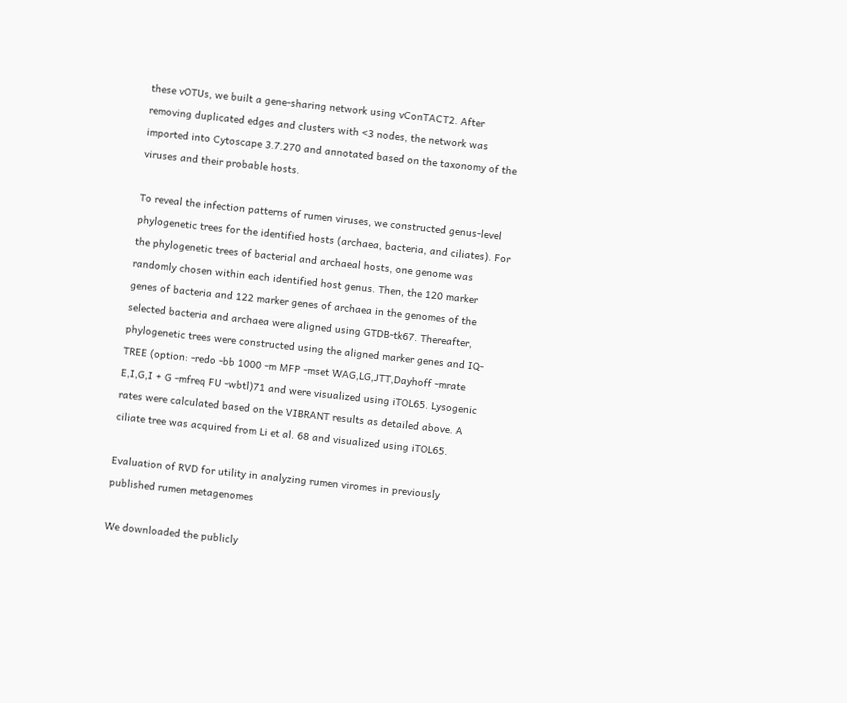these vOTUs, we built a gene-sharing network using vConTACT2. After removing duplicated edges and clusters with <3 nodes, the network was imported into Cytoscape 3.7.270 and annotated based on the taxonomy of the viruses and their probable hosts.

To reveal the infection patterns of rumen viruses, we constructed genus-level phylogenetic trees for the identified hosts (archaea, bacteria, and ciliates). For the phylogenetic trees of bacterial and archaeal hosts, one genome was randomly chosen within each identified host genus. Then, the 120 marker genes of bacteria and 122 marker genes of archaea in the genomes of the selected bacteria and archaea were aligned using GTDB-tk67. Thereafter, phylogenetic trees were constructed using the aligned marker genes and IQ-TREE (option: -redo -bb 1000 -m MFP -mset WAG,LG,JTT,Dayhoff -mrate E,I,G,I + G -mfreq FU -wbtl)71 and were visualized using iTOL65. Lysogenic rates were calculated based on the VIBRANT results as detailed above. A ciliate tree was acquired from Li et al. 68 and visualized using iTOL65.

Evaluation of RVD for utility in analyzing rumen viromes in previously published rumen metagenomes

We downloaded the publicly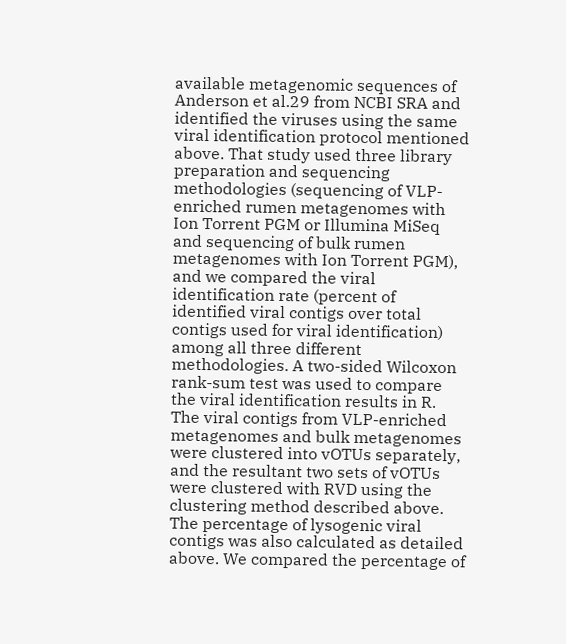available metagenomic sequences of Anderson et al.29 from NCBI SRA and identified the viruses using the same viral identification protocol mentioned above. That study used three library preparation and sequencing methodologies (sequencing of VLP-enriched rumen metagenomes with Ion Torrent PGM or Illumina MiSeq and sequencing of bulk rumen metagenomes with Ion Torrent PGM), and we compared the viral identification rate (percent of identified viral contigs over total contigs used for viral identification) among all three different methodologies. A two-sided Wilcoxon rank-sum test was used to compare the viral identification results in R. The viral contigs from VLP-enriched metagenomes and bulk metagenomes were clustered into vOTUs separately, and the resultant two sets of vOTUs were clustered with RVD using the clustering method described above. The percentage of lysogenic viral contigs was also calculated as detailed above. We compared the percentage of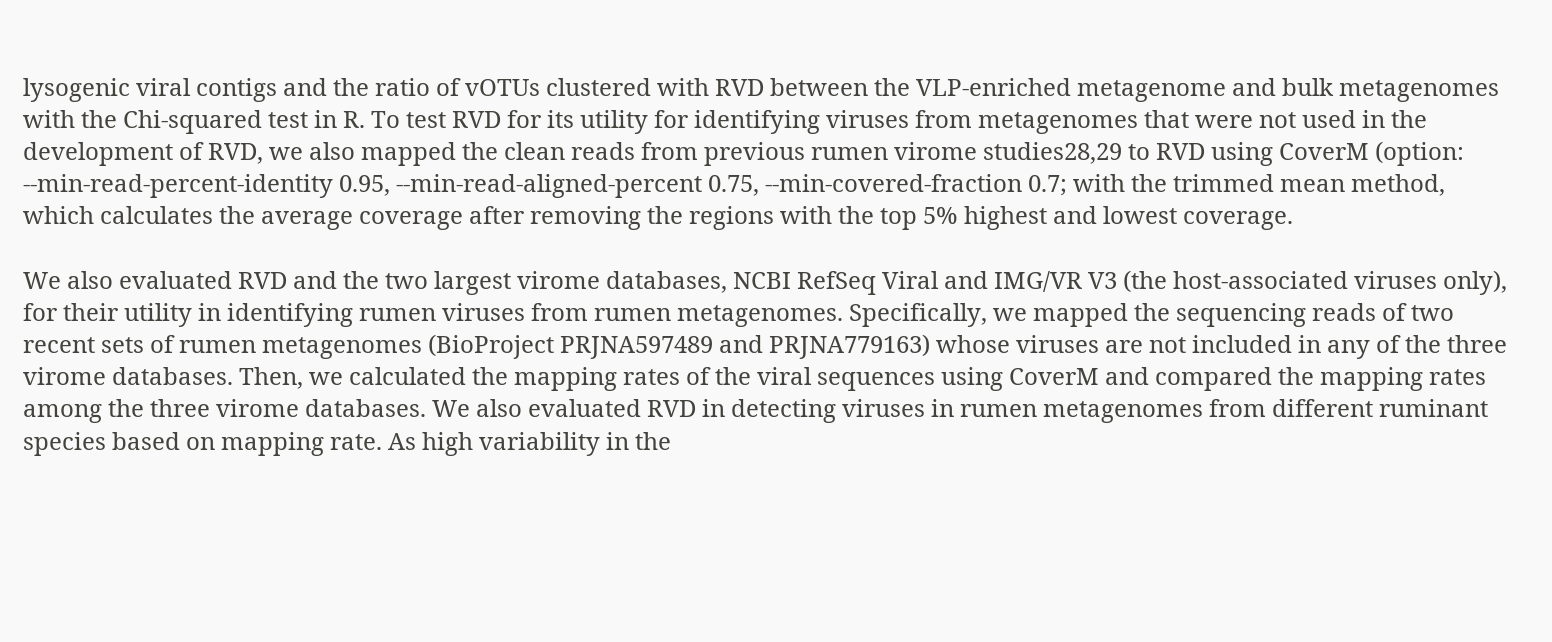lysogenic viral contigs and the ratio of vOTUs clustered with RVD between the VLP-enriched metagenome and bulk metagenomes with the Chi-squared test in R. To test RVD for its utility for identifying viruses from metagenomes that were not used in the development of RVD, we also mapped the clean reads from previous rumen virome studies28,29 to RVD using CoverM (option: --min-read-percent-identity 0.95, --min-read-aligned-percent 0.75, --min-covered-fraction 0.7; with the trimmed mean method, which calculates the average coverage after removing the regions with the top 5% highest and lowest coverage.

We also evaluated RVD and the two largest virome databases, NCBI RefSeq Viral and IMG/VR V3 (the host-associated viruses only), for their utility in identifying rumen viruses from rumen metagenomes. Specifically, we mapped the sequencing reads of two recent sets of rumen metagenomes (BioProject PRJNA597489 and PRJNA779163) whose viruses are not included in any of the three virome databases. Then, we calculated the mapping rates of the viral sequences using CoverM and compared the mapping rates among the three virome databases. We also evaluated RVD in detecting viruses in rumen metagenomes from different ruminant species based on mapping rate. As high variability in the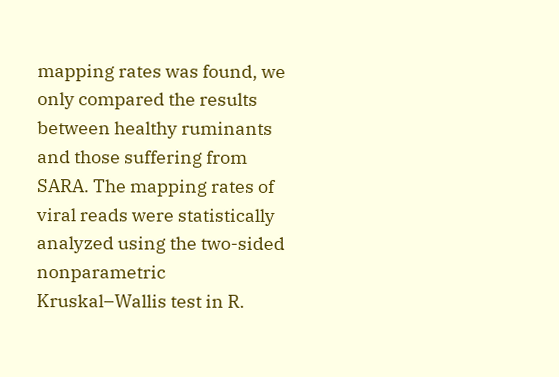mapping rates was found, we only compared the results between healthy ruminants and those suffering from SARA. The mapping rates of viral reads were statistically analyzed using the two-sided nonparametric Kruskal–Wallis test in R.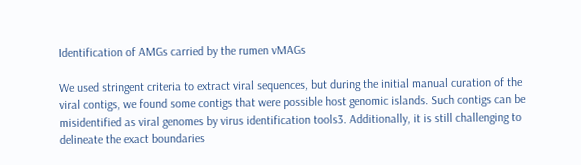Identification of AMGs carried by the rumen vMAGs

We used stringent criteria to extract viral sequences, but during the initial manual curation of the viral contigs, we found some contigs that were possible host genomic islands. Such contigs can be misidentified as viral genomes by virus identification tools3. Additionally, it is still challenging to delineate the exact boundaries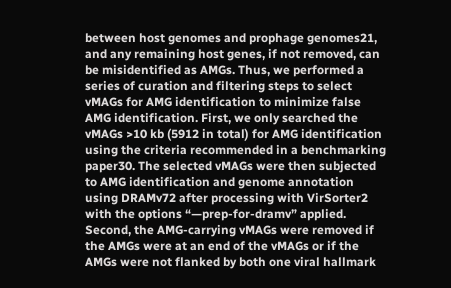between host genomes and prophage genomes21, and any remaining host genes, if not removed, can be misidentified as AMGs. Thus, we performed a series of curation and filtering steps to select vMAGs for AMG identification to minimize false AMG identification. First, we only searched the vMAGs >10 kb (5912 in total) for AMG identification using the criteria recommended in a benchmarking paper30. The selected vMAGs were then subjected to AMG identification and genome annotation using DRAMv72 after processing with VirSorter2 with the options “—prep-for-dramv” applied. Second, the AMG-carrying vMAGs were removed if the AMGs were at an end of the vMAGs or if the AMGs were not flanked by both one viral hallmark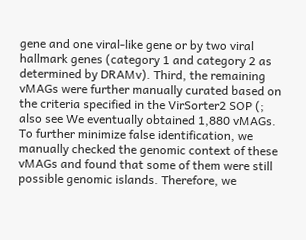gene and one viral-like gene or by two viral hallmark genes (category 1 and category 2 as determined by DRAMv). Third, the remaining vMAGs were further manually curated based on the criteria specified in the VirSorter2 SOP (; also see We eventually obtained 1,880 vMAGs. To further minimize false identification, we manually checked the genomic context of these vMAGs and found that some of them were still possible genomic islands. Therefore, we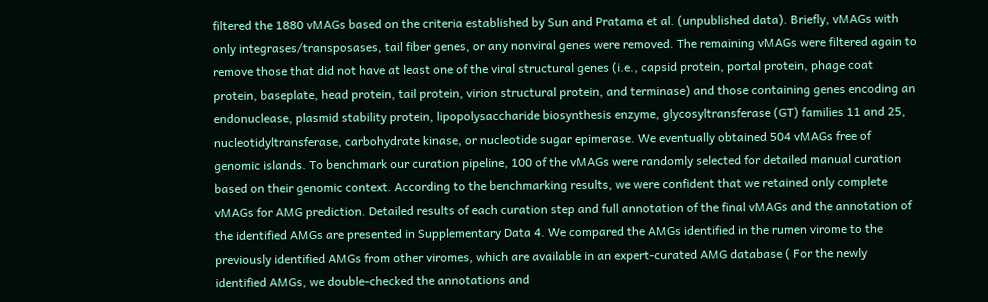filtered the 1880 vMAGs based on the criteria established by Sun and Pratama et al. (unpublished data). Briefly, vMAGs with only integrases/transposases, tail fiber genes, or any nonviral genes were removed. The remaining vMAGs were filtered again to remove those that did not have at least one of the viral structural genes (i.e., capsid protein, portal protein, phage coat protein, baseplate, head protein, tail protein, virion structural protein, and terminase) and those containing genes encoding an endonuclease, plasmid stability protein, lipopolysaccharide biosynthesis enzyme, glycosyltransferase (GT) families 11 and 25, nucleotidyltransferase, carbohydrate kinase, or nucleotide sugar epimerase. We eventually obtained 504 vMAGs free of genomic islands. To benchmark our curation pipeline, 100 of the vMAGs were randomly selected for detailed manual curation based on their genomic context. According to the benchmarking results, we were confident that we retained only complete vMAGs for AMG prediction. Detailed results of each curation step and full annotation of the final vMAGs and the annotation of the identified AMGs are presented in Supplementary Data 4. We compared the AMGs identified in the rumen virome to the previously identified AMGs from other viromes, which are available in an expert-curated AMG database ( For the newly identified AMGs, we double-checked the annotations and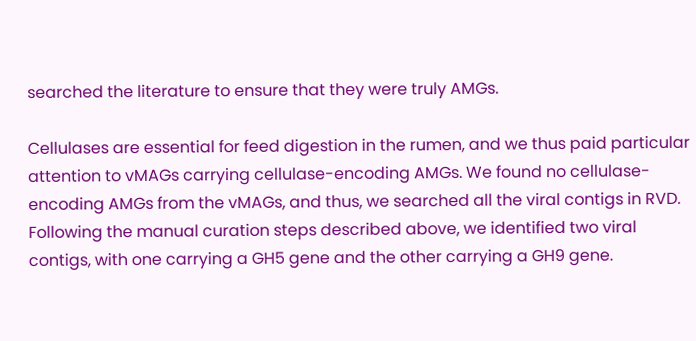searched the literature to ensure that they were truly AMGs.

Cellulases are essential for feed digestion in the rumen, and we thus paid particular attention to vMAGs carrying cellulase-encoding AMGs. We found no cellulase-encoding AMGs from the vMAGs, and thus, we searched all the viral contigs in RVD. Following the manual curation steps described above, we identified two viral contigs, with one carrying a GH5 gene and the other carrying a GH9 gene.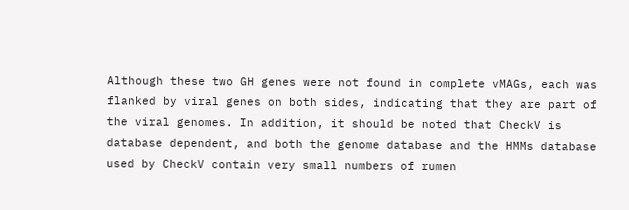Although these two GH genes were not found in complete vMAGs, each was flanked by viral genes on both sides, indicating that they are part of the viral genomes. In addition, it should be noted that CheckV is database dependent, and both the genome database and the HMMs database used by CheckV contain very small numbers of rumen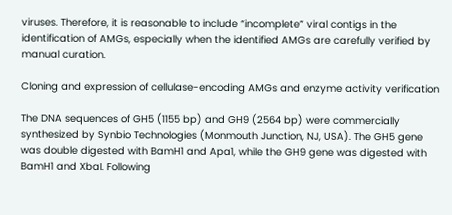viruses. Therefore, it is reasonable to include “incomplete” viral contigs in the identification of AMGs, especially when the identified AMGs are carefully verified by manual curation.

Cloning and expression of cellulase-encoding AMGs and enzyme activity verification

The DNA sequences of GH5 (1155 bp) and GH9 (2564 bp) were commercially synthesized by Synbio Technologies (Monmouth Junction, NJ, USA). The GH5 gene was double digested with BamH1 and Apa1, while the GH9 gene was digested with BamH1 and XbaI. Following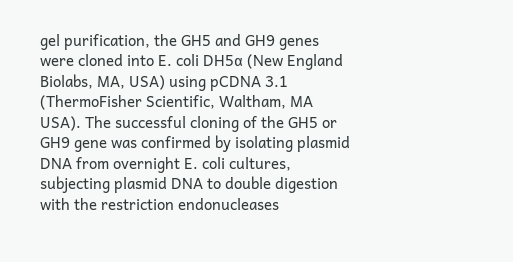gel purification, the GH5 and GH9 genes were cloned into E. coli DH5α (New England Biolabs, MA, USA) using pCDNA 3.1 (ThermoFisher Scientific, Waltham, MA USA). The successful cloning of the GH5 or GH9 gene was confirmed by isolating plasmid DNA from overnight E. coli cultures, subjecting plasmid DNA to double digestion with the restriction endonucleases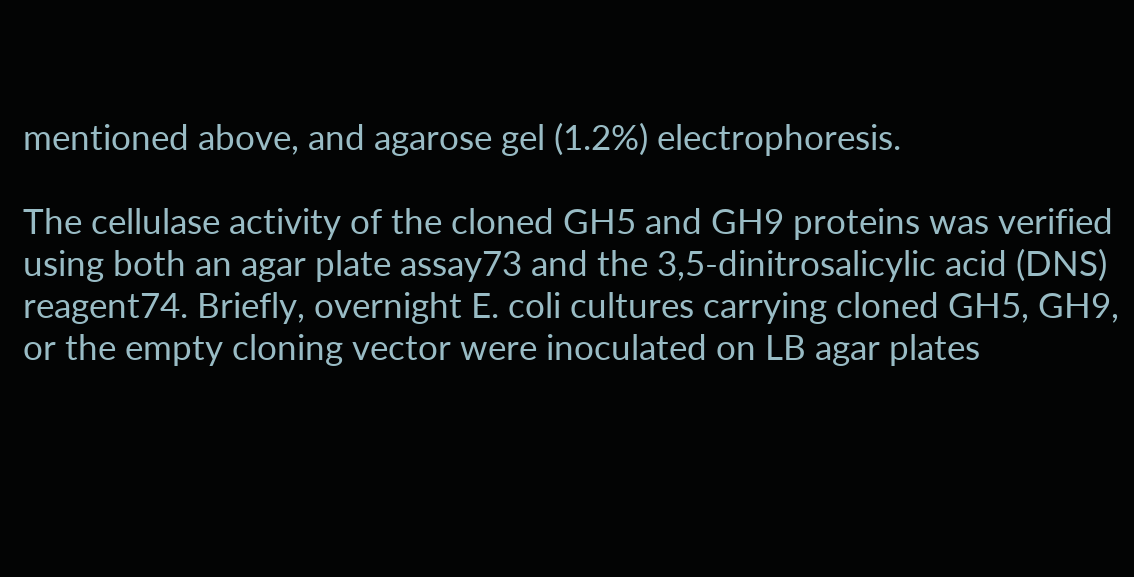mentioned above, and agarose gel (1.2%) electrophoresis.

The cellulase activity of the cloned GH5 and GH9 proteins was verified using both an agar plate assay73 and the 3,5-dinitrosalicylic acid (DNS) reagent74. Briefly, overnight E. coli cultures carrying cloned GH5, GH9, or the empty cloning vector were inoculated on LB agar plates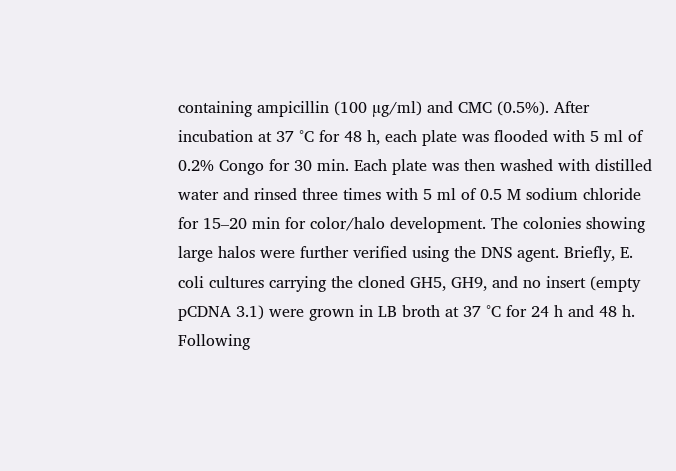containing ampicillin (100 µg/ml) and CMC (0.5%). After incubation at 37 °C for 48 h, each plate was flooded with 5 ml of 0.2% Congo for 30 min. Each plate was then washed with distilled water and rinsed three times with 5 ml of 0.5 M sodium chloride for 15–20 min for color/halo development. The colonies showing large halos were further verified using the DNS agent. Briefly, E. coli cultures carrying the cloned GH5, GH9, and no insert (empty pCDNA 3.1) were grown in LB broth at 37 °C for 24 h and 48 h. Following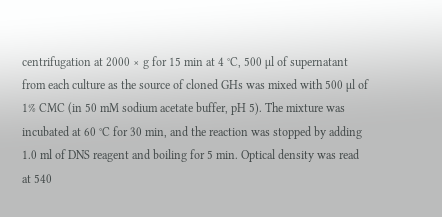centrifugation at 2000 × g for 15 min at 4 °C, 500 µl of supernatant from each culture as the source of cloned GHs was mixed with 500 µl of 1% CMC (in 50 mM sodium acetate buffer, pH 5). The mixture was incubated at 60 °C for 30 min, and the reaction was stopped by adding 1.0 ml of DNS reagent and boiling for 5 min. Optical density was read at 540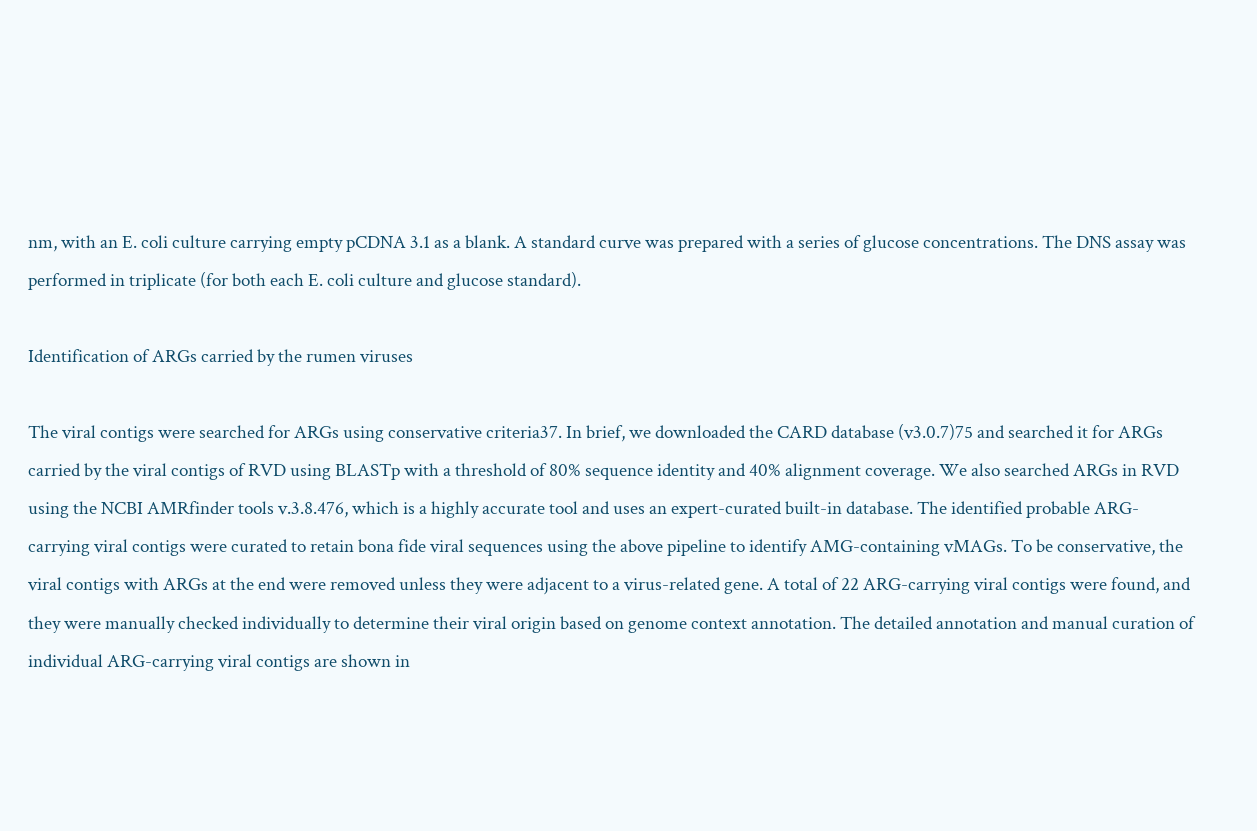nm, with an E. coli culture carrying empty pCDNA 3.1 as a blank. A standard curve was prepared with a series of glucose concentrations. The DNS assay was performed in triplicate (for both each E. coli culture and glucose standard).

Identification of ARGs carried by the rumen viruses

The viral contigs were searched for ARGs using conservative criteria37. In brief, we downloaded the CARD database (v3.0.7)75 and searched it for ARGs carried by the viral contigs of RVD using BLASTp with a threshold of 80% sequence identity and 40% alignment coverage. We also searched ARGs in RVD using the NCBI AMRfinder tools v.3.8.476, which is a highly accurate tool and uses an expert-curated built-in database. The identified probable ARG-carrying viral contigs were curated to retain bona fide viral sequences using the above pipeline to identify AMG-containing vMAGs. To be conservative, the viral contigs with ARGs at the end were removed unless they were adjacent to a virus-related gene. A total of 22 ARG-carrying viral contigs were found, and they were manually checked individually to determine their viral origin based on genome context annotation. The detailed annotation and manual curation of individual ARG-carrying viral contigs are shown in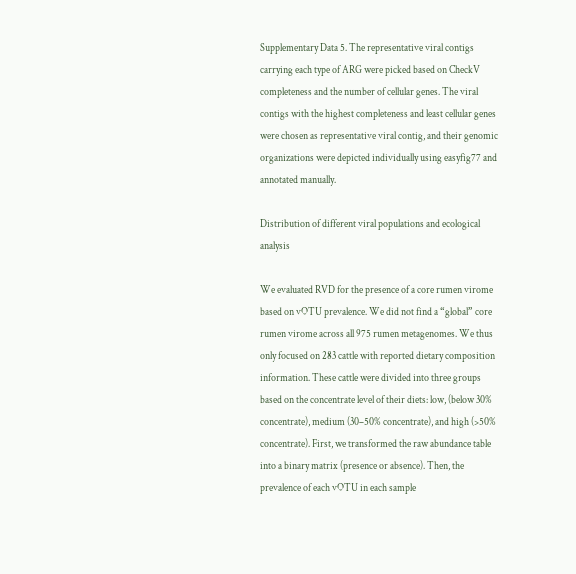Supplementary Data 5. The representative viral contigs carrying each type of ARG were picked based on CheckV completeness and the number of cellular genes. The viral contigs with the highest completeness and least cellular genes were chosen as representative viral contig, and their genomic organizations were depicted individually using easyfig77 and annotated manually.

Distribution of different viral populations and ecological analysis

We evaluated RVD for the presence of a core rumen virome based on vOTU prevalence. We did not find a “global” core rumen virome across all 975 rumen metagenomes. We thus only focused on 283 cattle with reported dietary composition information. These cattle were divided into three groups based on the concentrate level of their diets: low, (below 30% concentrate), medium (30–50% concentrate), and high (>50% concentrate). First, we transformed the raw abundance table into a binary matrix (presence or absence). Then, the prevalence of each vOTU in each sample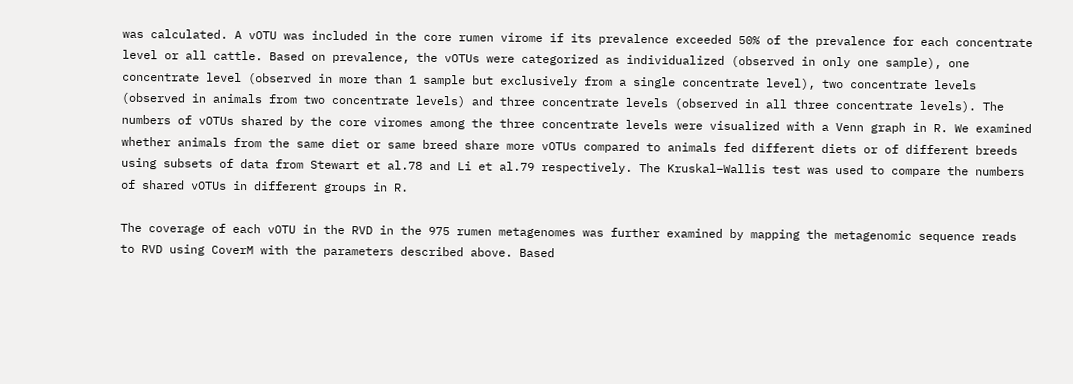was calculated. A vOTU was included in the core rumen virome if its prevalence exceeded 50% of the prevalence for each concentrate level or all cattle. Based on prevalence, the vOTUs were categorized as individualized (observed in only one sample), one concentrate level (observed in more than 1 sample but exclusively from a single concentrate level), two concentrate levels (observed in animals from two concentrate levels) and three concentrate levels (observed in all three concentrate levels). The numbers of vOTUs shared by the core viromes among the three concentrate levels were visualized with a Venn graph in R. We examined whether animals from the same diet or same breed share more vOTUs compared to animals fed different diets or of different breeds using subsets of data from Stewart et al.78 and Li et al.79 respectively. The Kruskal–Wallis test was used to compare the numbers of shared vOTUs in different groups in R.

The coverage of each vOTU in the RVD in the 975 rumen metagenomes was further examined by mapping the metagenomic sequence reads to RVD using CoverM with the parameters described above. Based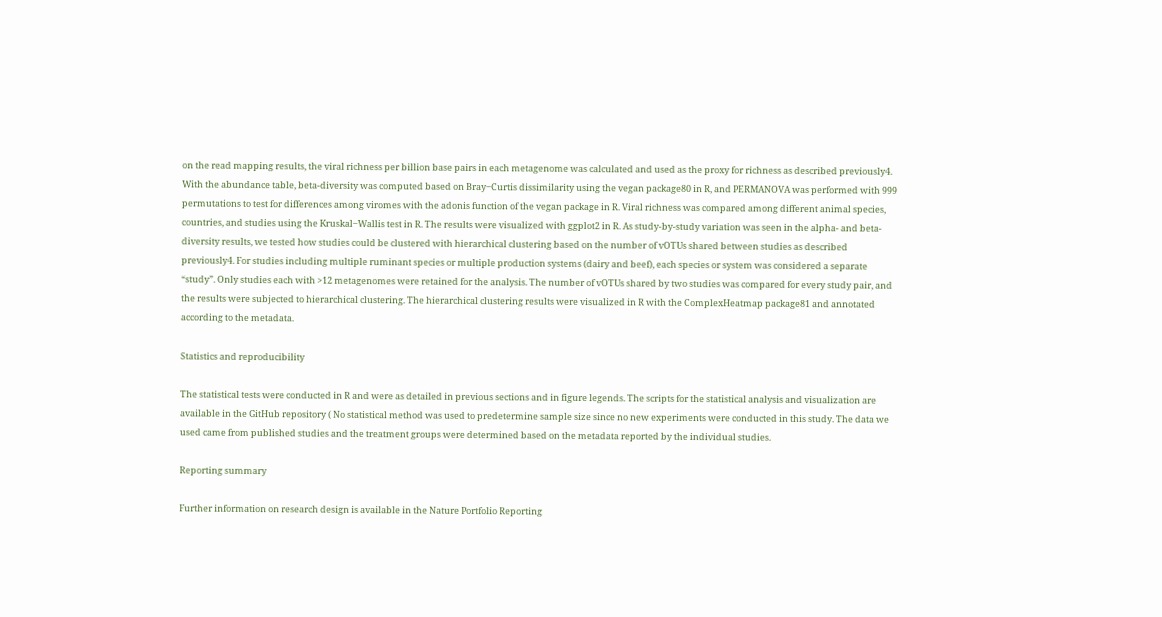on the read mapping results, the viral richness per billion base pairs in each metagenome was calculated and used as the proxy for richness as described previously4. With the abundance table, beta-diversity was computed based on Bray‒Curtis dissimilarity using the vegan package80 in R, and PERMANOVA was performed with 999 permutations to test for differences among viromes with the adonis function of the vegan package in R. Viral richness was compared among different animal species, countries, and studies using the Kruskal‒Wallis test in R. The results were visualized with ggplot2 in R. As study-by-study variation was seen in the alpha- and beta-diversity results, we tested how studies could be clustered with hierarchical clustering based on the number of vOTUs shared between studies as described previously4. For studies including multiple ruminant species or multiple production systems (dairy and beef), each species or system was considered a separate “study”. Only studies each with >12 metagenomes were retained for the analysis. The number of vOTUs shared by two studies was compared for every study pair, and the results were subjected to hierarchical clustering. The hierarchical clustering results were visualized in R with the ComplexHeatmap package81 and annotated according to the metadata.

Statistics and reproducibility

The statistical tests were conducted in R and were as detailed in previous sections and in figure legends. The scripts for the statistical analysis and visualization are available in the GitHub repository ( No statistical method was used to predetermine sample size since no new experiments were conducted in this study. The data we used came from published studies and the treatment groups were determined based on the metadata reported by the individual studies.

Reporting summary

Further information on research design is available in the Nature Portfolio Reporting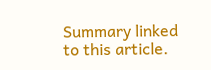Summary linked to this article.